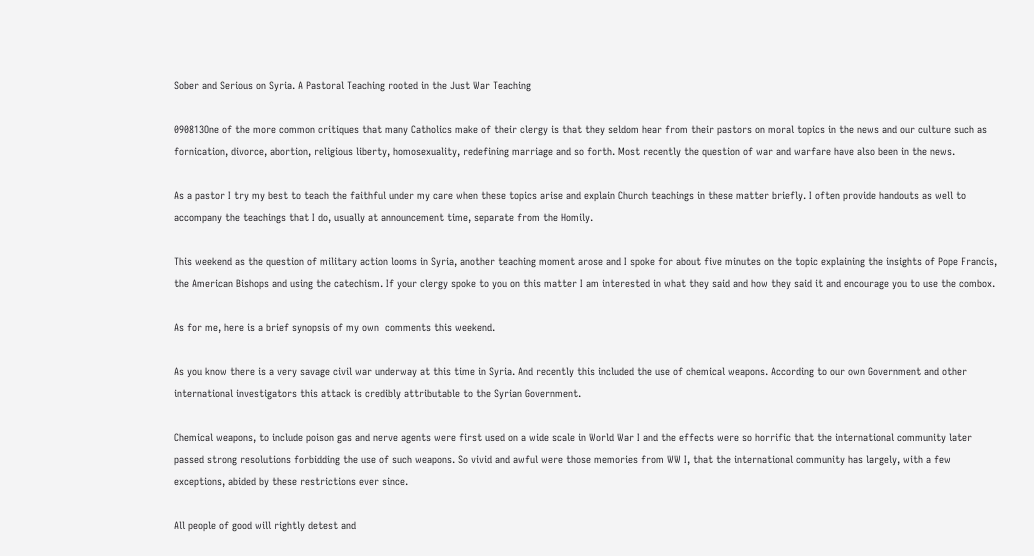Sober and Serious on Syria. A Pastoral Teaching rooted in the Just War Teaching

090813One of the more common critiques that many Catholics make of their clergy is that they seldom hear from their pastors on moral topics in the news and our culture such as fornication, divorce, abortion, religious liberty, homosexuality, redefining marriage and so forth. Most recently the question of war and warfare have also been in the news.

As a pastor I try my best to teach the faithful under my care when these topics arise and explain Church teachings in these matter briefly. I often provide handouts as well to accompany the teachings that I do, usually at announcement time, separate from the Homily.

This weekend as the question of military action looms in Syria, another teaching moment arose and I spoke for about five minutes on the topic explaining the insights of Pope Francis, the American Bishops and using the catechism. If your clergy spoke to you on this matter I am interested in what they said and how they said it and encourage you to use the combox.

As for me, here is a brief synopsis of my own  comments this weekend.

As you know there is a very savage civil war underway at this time in Syria. And recently this included the use of chemical weapons. According to our own Government and other international investigators this attack is credibly attributable to the Syrian Government.

Chemical weapons, to include poison gas and nerve agents were first used on a wide scale in World War I and the effects were so horrific that the international community later passed strong resolutions forbidding the use of such weapons. So vivid and awful were those memories from WW I, that the international community has largely, with a few exceptions, abided by these restrictions ever since.

All people of good will rightly detest and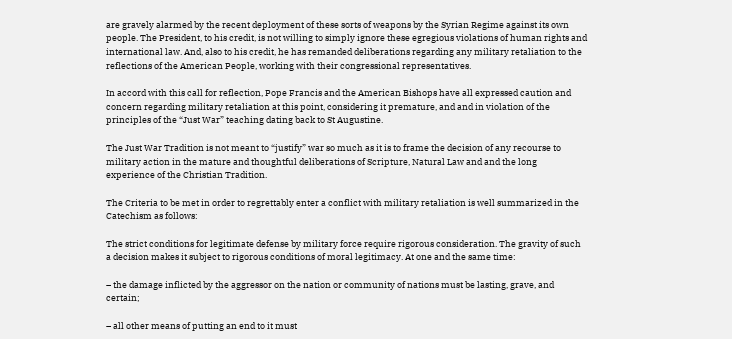are gravely alarmed by the recent deployment of these sorts of weapons by the Syrian Regime against its own people. The President, to his credit, is not willing to simply ignore these egregious violations of human rights and international law. And, also to his credit, he has remanded deliberations regarding any military retaliation to the reflections of the American People, working with their congressional representatives.

In accord with this call for reflection, Pope Francis and the American Bishops have all expressed caution and concern regarding military retaliation at this point, considering it premature, and and in violation of the principles of the “Just War” teaching dating back to St Augustine.

The Just War Tradition is not meant to “justify” war so much as it is to frame the decision of any recourse to military action in the mature and thoughtful deliberations of Scripture, Natural Law and and the long experience of the Christian Tradition.

The Criteria to be met in order to regrettably enter a conflict with military retaliation is well summarized in the Catechism as follows:

The strict conditions for legitimate defense by military force require rigorous consideration. The gravity of such a decision makes it subject to rigorous conditions of moral legitimacy. At one and the same time:

– the damage inflicted by the aggressor on the nation or community of nations must be lasting, grave, and certain;

– all other means of putting an end to it must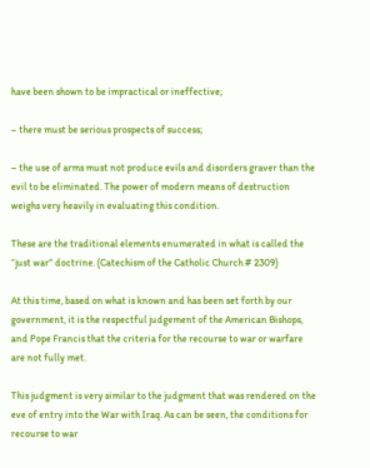have been shown to be impractical or ineffective;

– there must be serious prospects of success;

– the use of arms must not produce evils and disorders graver than the evil to be eliminated. The power of modern means of destruction weighs very heavily in evaluating this condition.

These are the traditional elements enumerated in what is called the “just war” doctrine. (Catechism of the Catholic Church # 2309)

At this time, based on what is known and has been set forth by our government, it is the respectful judgement of the American Bishops, and Pope Francis that the criteria for the recourse to war or warfare are not fully met.

This judgment is very similar to the judgment that was rendered on the eve of entry into the War with Iraq. As can be seen, the conditions for recourse to war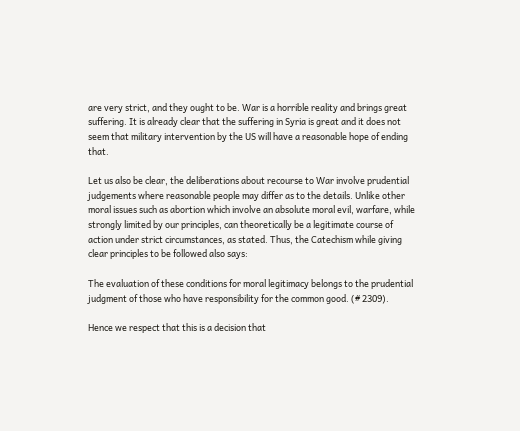are very strict, and they ought to be. War is a horrible reality and brings great suffering. It is already clear that the suffering in Syria is great and it does not seem that military intervention by the US will have a reasonable hope of ending that.

Let us also be clear, the deliberations about recourse to War involve prudential judgements where reasonable people may differ as to the details. Unlike other moral issues such as abortion which involve an absolute moral evil, warfare, while strongly limited by our principles, can theoretically be a legitimate course of action under strict circumstances, as stated. Thus, the Catechism while giving clear principles to be followed also says:

The evaluation of these conditions for moral legitimacy belongs to the prudential judgment of those who have responsibility for the common good. (# 2309).

Hence we respect that this is a decision that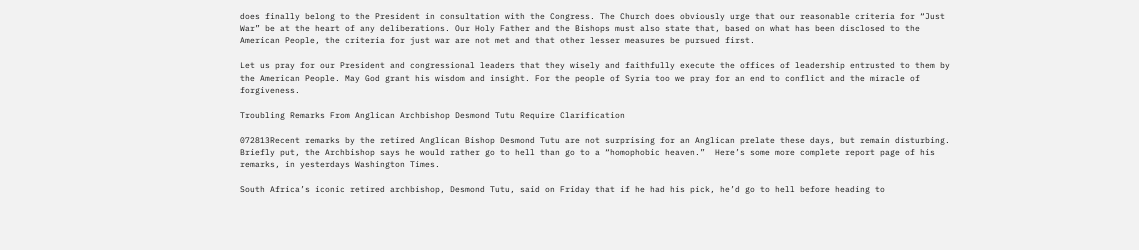does finally belong to the President in consultation with the Congress. The Church does obviously urge that our reasonable criteria for “Just War” be at the heart of any deliberations. Our Holy Father and the Bishops must also state that, based on what has been disclosed to the American People, the criteria for just war are not met and that other lesser measures be pursued first.

Let us pray for our President and congressional leaders that they wisely and faithfully execute the offices of leadership entrusted to them by the American People. May God grant his wisdom and insight. For the people of Syria too we pray for an end to conflict and the miracle of forgiveness.

Troubling Remarks From Anglican Archbishop Desmond Tutu Require Clarification

072813Recent remarks by the retired Anglican Bishop Desmond Tutu are not surprising for an Anglican prelate these days, but remain disturbing. Briefly put, the Archbishop says he would rather go to hell than go to a “homophobic heaven.”  Here’s some more complete report page of his remarks, in yesterdays Washington Times.

South Africa’s iconic retired archbishop, Desmond Tutu, said on Friday that if he had his pick, he’d go to hell before heading to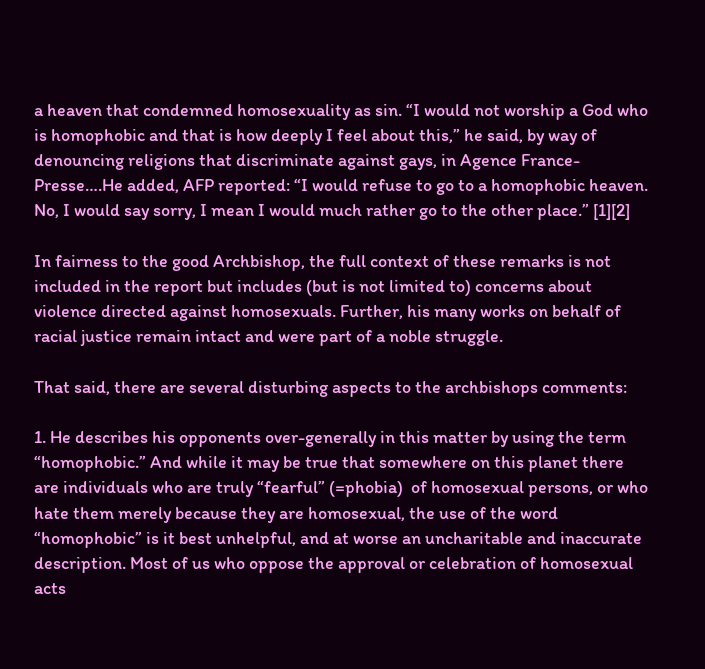a heaven that condemned homosexuality as sin. “I would not worship a God who is homophobic and that is how deeply I feel about this,” he said, by way of denouncing religions that discriminate against gays, in Agence France-Presse….He added, AFP reported: “I would refuse to go to a homophobic heaven. No, I would say sorry, I mean I would much rather go to the other place.” [1][2]

In fairness to the good Archbishop, the full context of these remarks is not included in the report but includes (but is not limited to) concerns about violence directed against homosexuals. Further, his many works on behalf of racial justice remain intact and were part of a noble struggle.

That said, there are several disturbing aspects to the archbishops comments:

1. He describes his opponents over-generally in this matter by using the term “homophobic.” And while it may be true that somewhere on this planet there are individuals who are truly “fearful” (=phobia)  of homosexual persons, or who hate them merely because they are homosexual, the use of the word “homophobic” is it best unhelpful, and at worse an uncharitable and inaccurate description. Most of us who oppose the approval or celebration of homosexual acts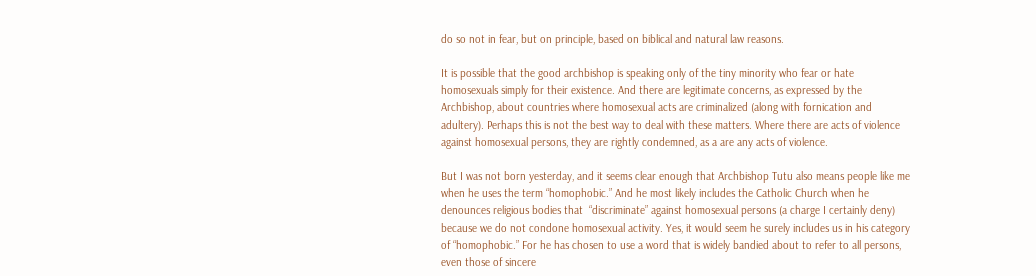do so not in fear, but on principle, based on biblical and natural law reasons.

It is possible that the good archbishop is speaking only of the tiny minority who fear or hate homosexuals simply for their existence. And there are legitimate concerns, as expressed by the Archbishop, about countries where homosexual acts are criminalized (along with fornication and adultery). Perhaps this is not the best way to deal with these matters. Where there are acts of violence against homosexual persons, they are rightly condemned, as a are any acts of violence.

But I was not born yesterday, and it seems clear enough that Archbishop Tutu also means people like me when he uses the term “homophobic.” And he most likely includes the Catholic Church when he denounces religious bodies that  “discriminate” against homosexual persons (a charge I certainly deny) because we do not condone homosexual activity. Yes, it would seem he surely includes us in his category of “homophobic.” For he has chosen to use a word that is widely bandied about to refer to all persons, even those of sincere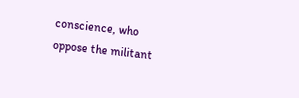conscience, who oppose the militant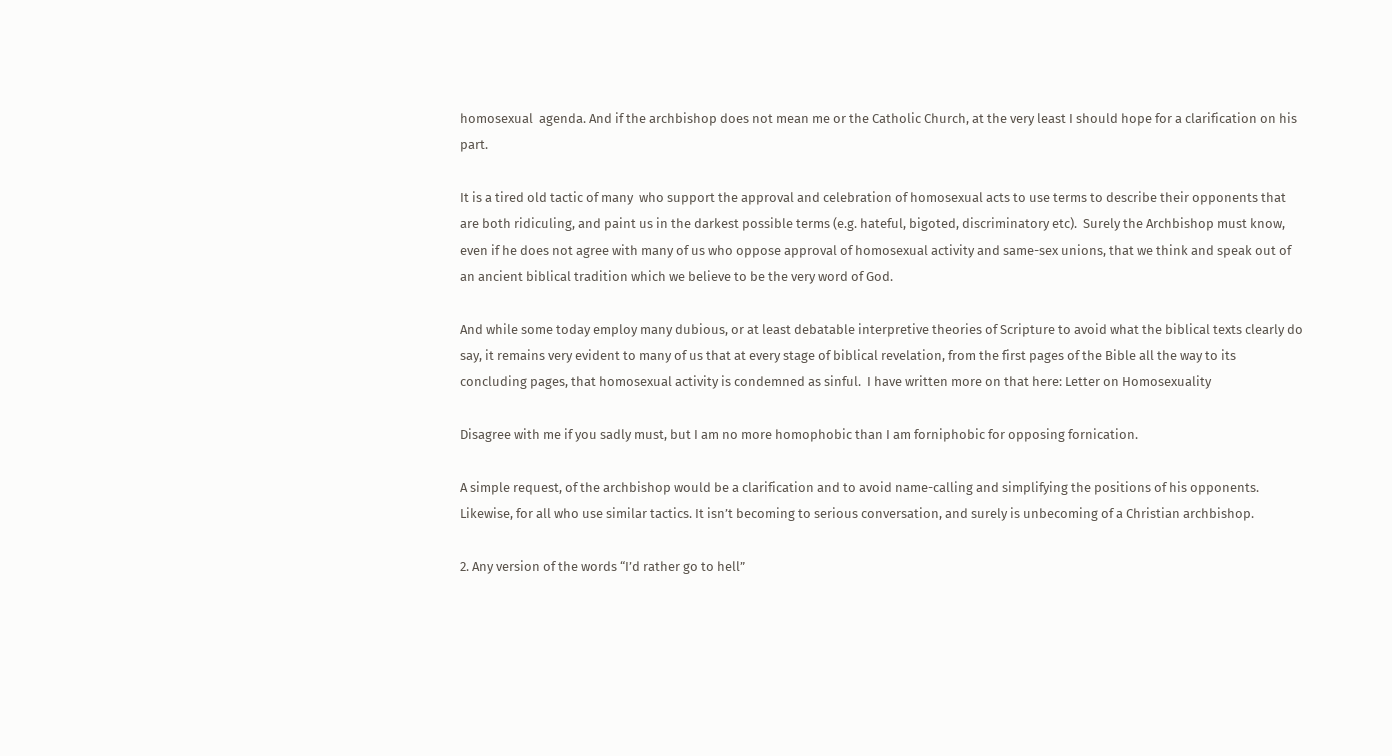homosexual  agenda. And if the archbishop does not mean me or the Catholic Church, at the very least I should hope for a clarification on his part.

It is a tired old tactic of many  who support the approval and celebration of homosexual acts to use terms to describe their opponents that are both ridiculing, and paint us in the darkest possible terms (e.g. hateful, bigoted, discriminatory etc).  Surely the Archbishop must know, even if he does not agree with many of us who oppose approval of homosexual activity and same-sex unions, that we think and speak out of an ancient biblical tradition which we believe to be the very word of God.

And while some today employ many dubious, or at least debatable interpretive theories of Scripture to avoid what the biblical texts clearly do say, it remains very evident to many of us that at every stage of biblical revelation, from the first pages of the Bible all the way to its concluding pages, that homosexual activity is condemned as sinful.  I have written more on that here: Letter on Homosexuality

Disagree with me if you sadly must, but I am no more homophobic than I am forniphobic for opposing fornication.

A simple request, of the archbishop would be a clarification and to avoid name-calling and simplifying the positions of his opponents. Likewise, for all who use similar tactics. It isn’t becoming to serious conversation, and surely is unbecoming of a Christian archbishop.

2. Any version of the words “I’d rather go to hell”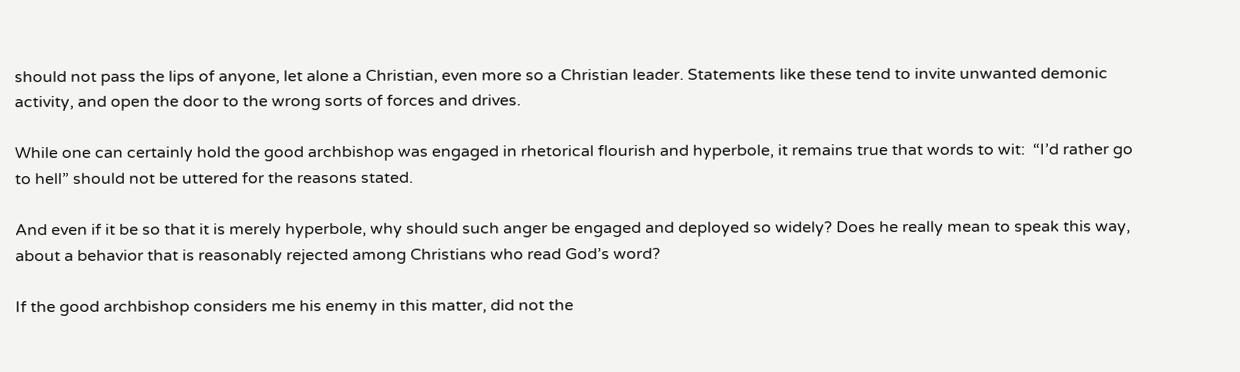should not pass the lips of anyone, let alone a Christian, even more so a Christian leader. Statements like these tend to invite unwanted demonic activity, and open the door to the wrong sorts of forces and drives.

While one can certainly hold the good archbishop was engaged in rhetorical flourish and hyperbole, it remains true that words to wit:  “I’d rather go to hell” should not be uttered for the reasons stated.

And even if it be so that it is merely hyperbole, why should such anger be engaged and deployed so widely? Does he really mean to speak this way, about a behavior that is reasonably rejected among Christians who read God’s word?

If the good archbishop considers me his enemy in this matter, did not the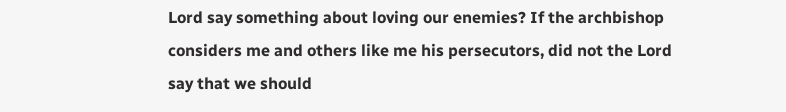Lord say something about loving our enemies? If the archbishop considers me and others like me his persecutors, did not the Lord say that we should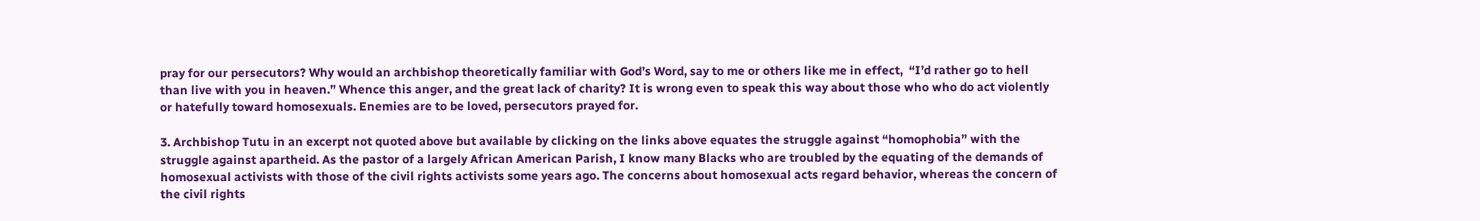pray for our persecutors? Why would an archbishop theoretically familiar with God’s Word, say to me or others like me in effect,  “I’d rather go to hell than live with you in heaven.” Whence this anger, and the great lack of charity? It is wrong even to speak this way about those who who do act violently or hatefully toward homosexuals. Enemies are to be loved, persecutors prayed for.

3. Archbishop Tutu in an excerpt not quoted above but available by clicking on the links above equates the struggle against “homophobia” with the struggle against apartheid. As the pastor of a largely African American Parish, I know many Blacks who are troubled by the equating of the demands of homosexual activists with those of the civil rights activists some years ago. The concerns about homosexual acts regard behavior, whereas the concern of the civil rights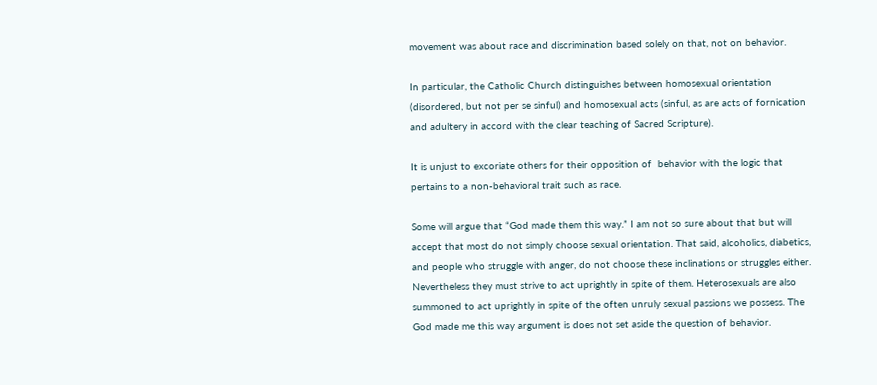movement was about race and discrimination based solely on that, not on behavior.

In particular, the Catholic Church distinguishes between homosexual orientation (disordered, but not per se sinful) and homosexual acts (sinful, as are acts of fornication and adultery in accord with the clear teaching of Sacred Scripture).

It is unjust to excoriate others for their opposition of  behavior with the logic that pertains to a non-behavioral trait such as race.

Some will argue that “God made them this way.” I am not so sure about that but will accept that most do not simply choose sexual orientation. That said, alcoholics, diabetics, and people who struggle with anger, do not choose these inclinations or struggles either. Nevertheless they must strive to act uprightly in spite of them. Heterosexuals are also summoned to act uprightly in spite of the often unruly sexual passions we possess. The God made me this way argument is does not set aside the question of behavior.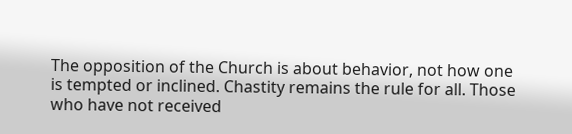The opposition of the Church is about behavior, not how one is tempted or inclined. Chastity remains the rule for all. Those who have not received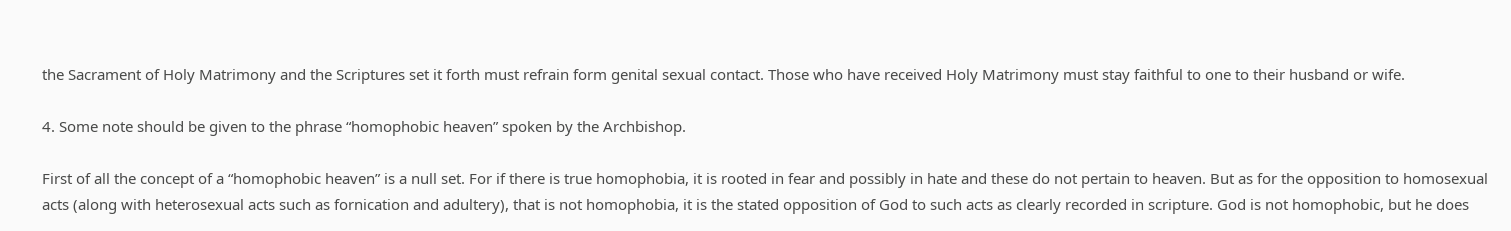the Sacrament of Holy Matrimony and the Scriptures set it forth must refrain form genital sexual contact. Those who have received Holy Matrimony must stay faithful to one to their husband or wife.

4. Some note should be given to the phrase “homophobic heaven” spoken by the Archbishop.

First of all the concept of a “homophobic heaven” is a null set. For if there is true homophobia, it is rooted in fear and possibly in hate and these do not pertain to heaven. But as for the opposition to homosexual acts (along with heterosexual acts such as fornication and adultery), that is not homophobia, it is the stated opposition of God to such acts as clearly recorded in scripture. God is not homophobic, but he does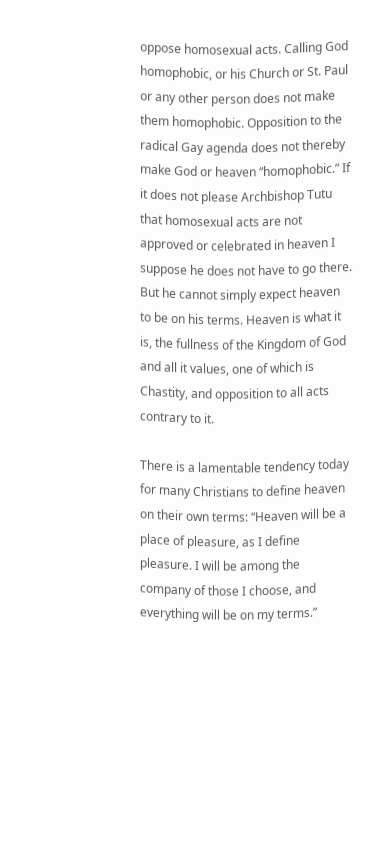oppose homosexual acts. Calling God homophobic, or his Church or St. Paul or any other person does not make them homophobic. Opposition to the radical Gay agenda does not thereby make God or heaven “homophobic.” If it does not please Archbishop Tutu that homosexual acts are not approved or celebrated in heaven I suppose he does not have to go there. But he cannot simply expect heaven to be on his terms. Heaven is what it is, the fullness of the Kingdom of God and all it values, one of which is Chastity, and opposition to all acts contrary to it.

There is a lamentable tendency today for many Christians to define heaven on their own terms: “Heaven will be a place of pleasure, as I define pleasure. I will be among the company of those I choose, and everything will be on my terms.”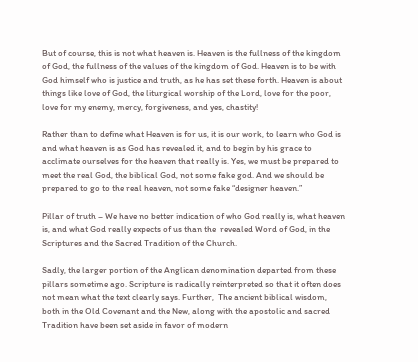But of course, this is not what heaven is. Heaven is the fullness of the kingdom of God, the fullness of the values of the kingdom of God. Heaven is to be with God himself who is justice and truth, as he has set these forth. Heaven is about things like love of God, the liturgical worship of the Lord, love for the poor, love for my enemy, mercy, forgiveness, and yes, chastity!

Rather than to define what Heaven is for us, it is our work, to learn who God is and what heaven is as God has revealed it, and to begin by his grace to acclimate ourselves for the heaven that really is. Yes, we must be prepared to meet the real God, the biblical God, not some fake god. And we should be prepared to go to the real heaven, not some fake “designer heaven.”

Pillar of truth – We have no better indication of who God really is, what heaven is, and what God really expects of us than the  revealed Word of God, in the Scriptures and the Sacred Tradition of the Church.

Sadly, the larger portion of the Anglican denomination departed from these pillars sometime ago. Scripture is radically reinterpreted so that it often does not mean what the text clearly says. Further,  The ancient biblical wisdom, both in the Old Covenant and the New, along with the apostolic and sacred Tradition have been set aside in favor of modern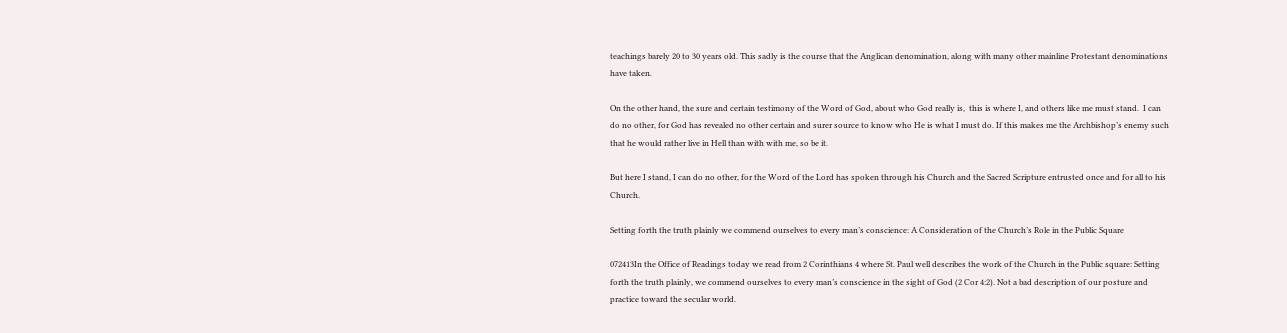teachings barely 20 to 30 years old. This sadly is the course that the Anglican denomination, along with many other mainline Protestant denominations have taken.

On the other hand, the sure and certain testimony of the Word of God, about who God really is,  this is where I, and others like me must stand.  I can do no other, for God has revealed no other certain and surer source to know who He is what I must do. If this makes me the Archbishop’s enemy such that he would rather live in Hell than with with me, so be it.

But here I stand, I can do no other, for the Word of the Lord has spoken through his Church and the Sacred Scripture entrusted once and for all to his Church.

Setting forth the truth plainly we commend ourselves to every man’s conscience: A Consideration of the Church’s Role in the Public Square

072413In the Office of Readings today we read from 2 Corinthians 4 where St. Paul well describes the work of the Church in the Public square: Setting forth the truth plainly, we commend ourselves to every man’s conscience in the sight of God (2 Cor 4:2). Not a bad description of our posture and practice toward the secular world.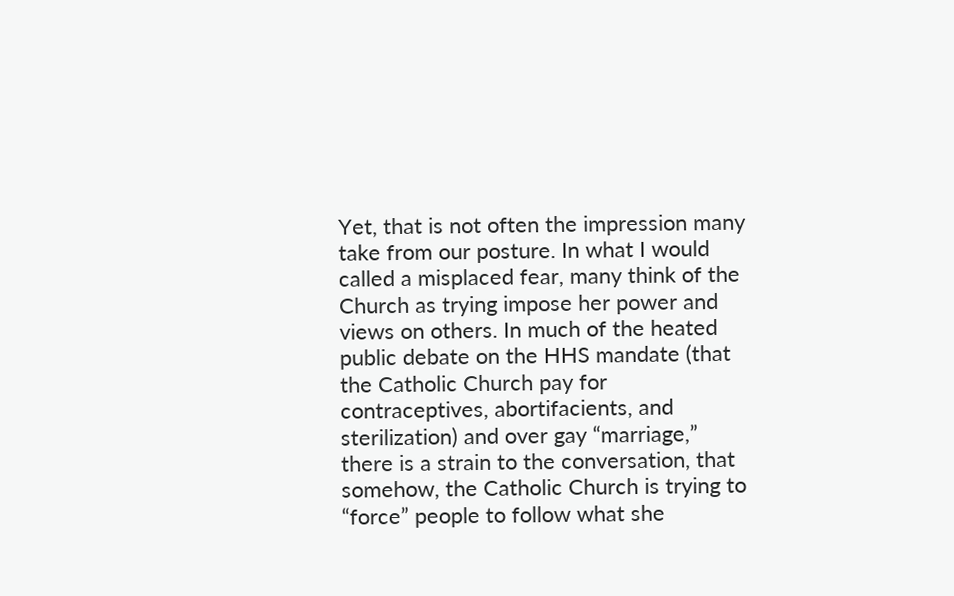Yet, that is not often the impression many take from our posture. In what I would called a misplaced fear, many think of the Church as trying impose her power and views on others. In much of the heated public debate on the HHS mandate (that the Catholic Church pay for contraceptives, abortifacients, and sterilization) and over gay “marriage,” there is a strain to the conversation, that somehow, the Catholic Church is trying to “force” people to follow what she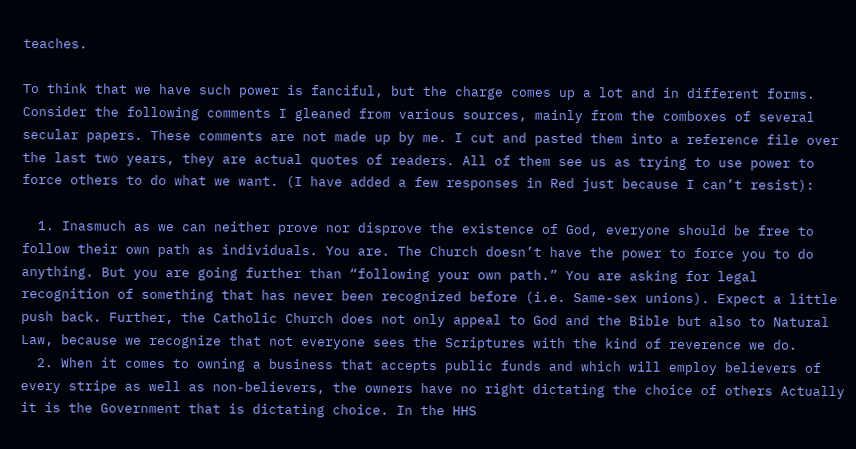teaches.

To think that we have such power is fanciful, but the charge comes up a lot and in different forms. Consider the following comments I gleaned from various sources, mainly from the comboxes of several secular papers. These comments are not made up by me. I cut and pasted them into a reference file over the last two years, they are actual quotes of readers. All of them see us as trying to use power to force others to do what we want. (I have added a few responses in Red just because I can’t resist):

  1. Inasmuch as we can neither prove nor disprove the existence of God, everyone should be free to follow their own path as individuals. You are. The Church doesn’t have the power to force you to do anything. But you are going further than “following your own path.” You are asking for legal recognition of something that has never been recognized before (i.e. Same-sex unions). Expect a little push back. Further, the Catholic Church does not only appeal to God and the Bible but also to Natural Law, because we recognize that not everyone sees the Scriptures with the kind of reverence we do.
  2. When it comes to owning a business that accepts public funds and which will employ believers of every stripe as well as non-believers, the owners have no right dictating the choice of others Actually it is the Government that is dictating choice. In the HHS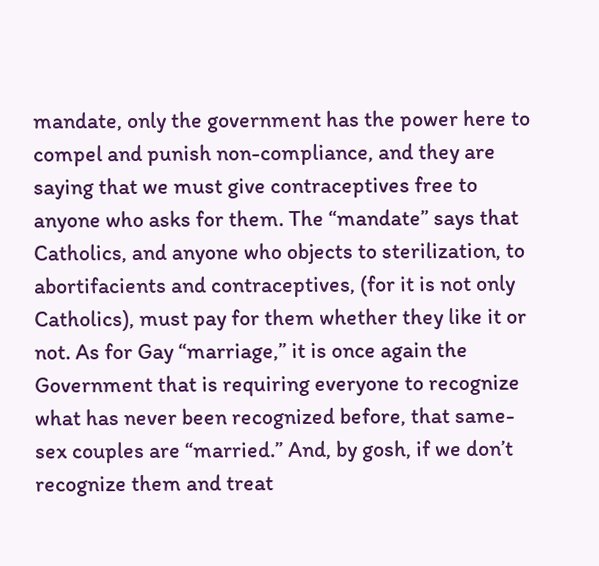mandate, only the government has the power here to compel and punish non-compliance, and they are saying that we must give contraceptives free to anyone who asks for them. The “mandate” says that Catholics, and anyone who objects to sterilization, to abortifacients and contraceptives, (for it is not only Catholics), must pay for them whether they like it or not. As for Gay “marriage,” it is once again the Government that is requiring everyone to recognize what has never been recognized before, that same-sex couples are “married.” And, by gosh, if we don’t recognize them and treat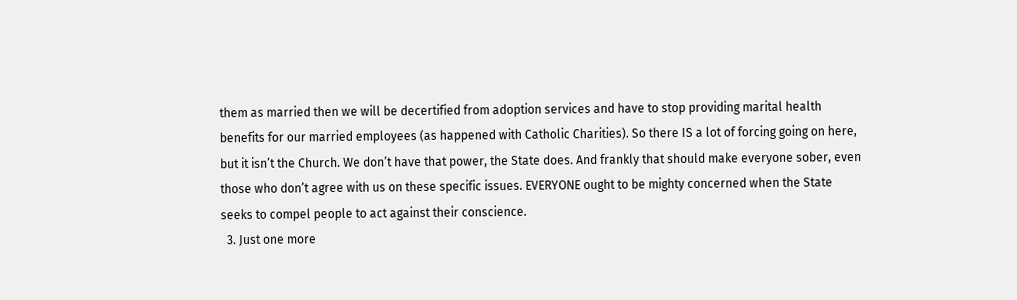them as married then we will be decertified from adoption services and have to stop providing marital health benefits for our married employees (as happened with Catholic Charities). So there IS a lot of forcing going on here, but it isn’t the Church. We don’t have that power, the State does. And frankly that should make everyone sober, even those who don’t agree with us on these specific issues. EVERYONE ought to be mighty concerned when the State seeks to compel people to act against their conscience.
  3. Just one more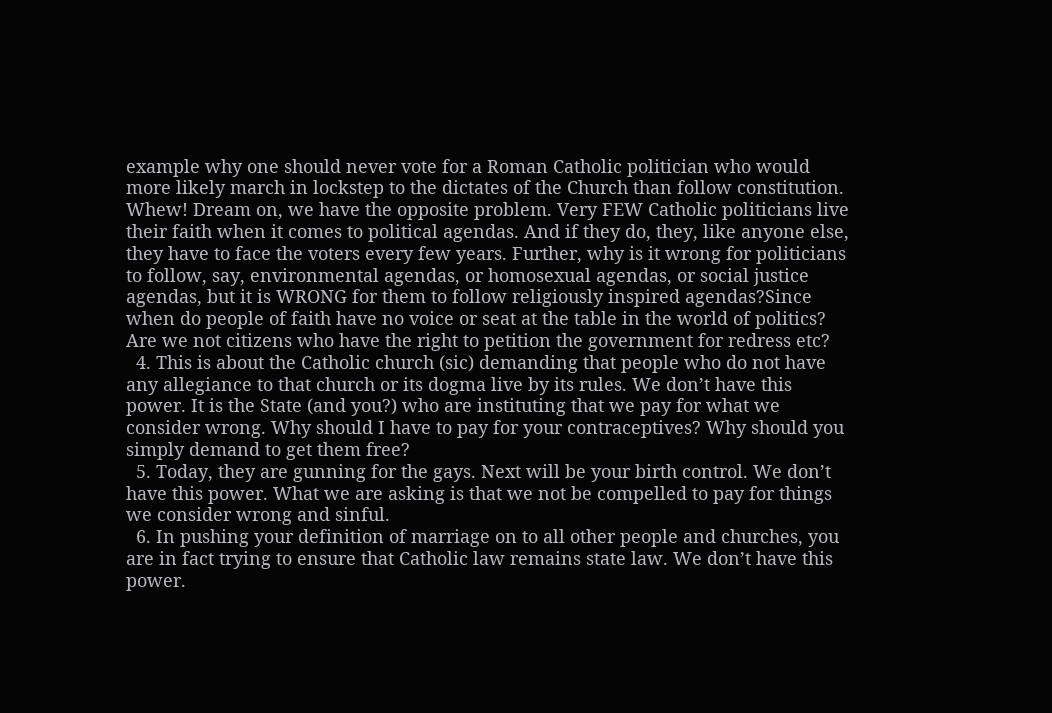example why one should never vote for a Roman Catholic politician who would more likely march in lockstep to the dictates of the Church than follow constitution. Whew! Dream on, we have the opposite problem. Very FEW Catholic politicians live their faith when it comes to political agendas. And if they do, they, like anyone else, they have to face the voters every few years. Further, why is it wrong for politicians to follow, say, environmental agendas, or homosexual agendas, or social justice agendas, but it is WRONG for them to follow religiously inspired agendas?Since when do people of faith have no voice or seat at the table in the world of politics? Are we not citizens who have the right to petition the government for redress etc?
  4. This is about the Catholic church (sic) demanding that people who do not have any allegiance to that church or its dogma live by its rules. We don’t have this power. It is the State (and you?) who are instituting that we pay for what we consider wrong. Why should I have to pay for your contraceptives? Why should you simply demand to get them free?
  5. Today, they are gunning for the gays. Next will be your birth control. We don’t have this power. What we are asking is that we not be compelled to pay for things we consider wrong and sinful.
  6. In pushing your definition of marriage on to all other people and churches, you are in fact trying to ensure that Catholic law remains state law. We don’t have this power.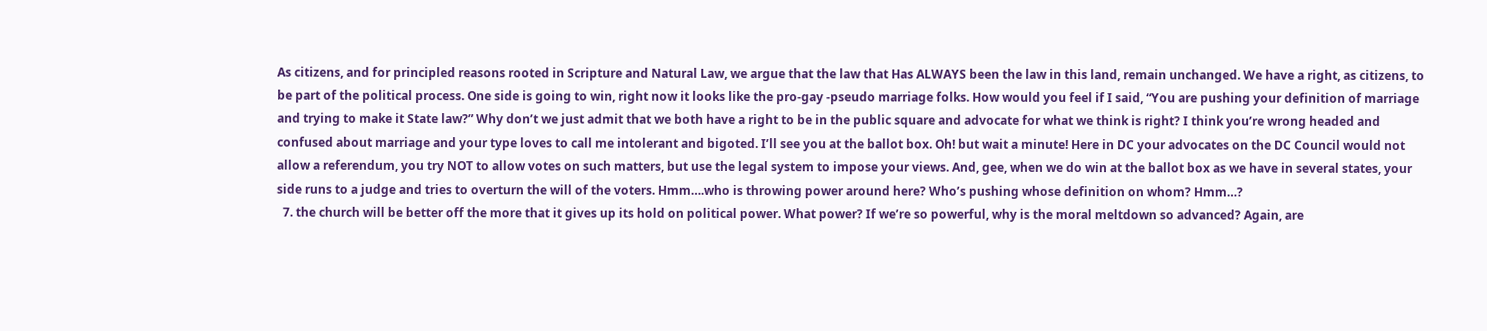As citizens, and for principled reasons rooted in Scripture and Natural Law, we argue that the law that Has ALWAYS been the law in this land, remain unchanged. We have a right, as citizens, to be part of the political process. One side is going to win, right now it looks like the pro-gay -pseudo marriage folks. How would you feel if I said, “You are pushing your definition of marriage and trying to make it State law?” Why don’t we just admit that we both have a right to be in the public square and advocate for what we think is right? I think you’re wrong headed and confused about marriage and your type loves to call me intolerant and bigoted. I’ll see you at the ballot box. Oh! but wait a minute! Here in DC your advocates on the DC Council would not allow a referendum, you try NOT to allow votes on such matters, but use the legal system to impose your views. And, gee, when we do win at the ballot box as we have in several states, your side runs to a judge and tries to overturn the will of the voters. Hmm….who is throwing power around here? Who’s pushing whose definition on whom? Hmm…?
  7. the church will be better off the more that it gives up its hold on political power. What power? If we’re so powerful, why is the moral meltdown so advanced? Again, are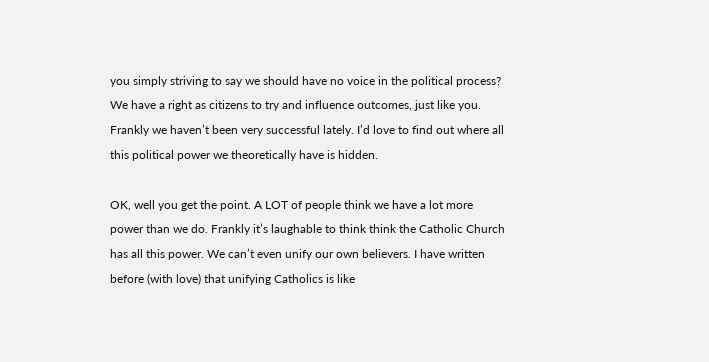you simply striving to say we should have no voice in the political process? We have a right as citizens to try and influence outcomes, just like you. Frankly we haven’t been very successful lately. I’d love to find out where all this political power we theoretically have is hidden.

OK, well you get the point. A LOT of people think we have a lot more power than we do. Frankly it’s laughable to think think the Catholic Church has all this power. We can’t even unify our own believers. I have written before (with love) that unifying Catholics is like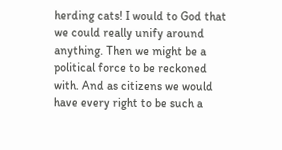herding cats! I would to God that we could really unify around anything. Then we might be a political force to be reckoned with. And as citizens we would have every right to be such a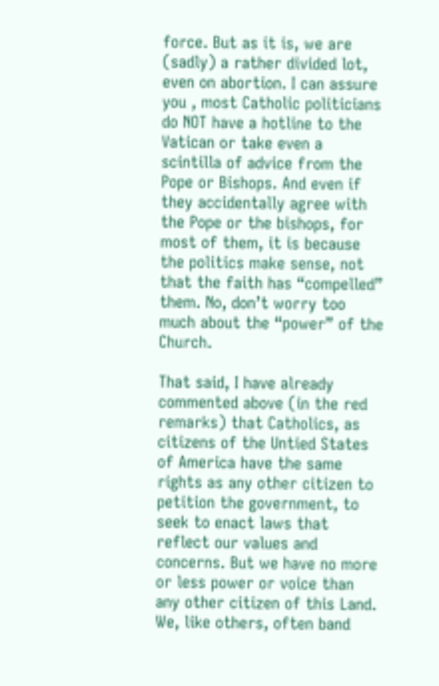force. But as it is, we are (sadly) a rather divided lot, even on abortion. I can assure you , most Catholic politicians do NOT have a hotline to the Vatican or take even a scintilla of advice from the Pope or Bishops. And even if they accidentally agree with the Pope or the bishops, for most of them, it is because the politics make sense, not that the faith has “compelled” them. No, don’t worry too much about the “power” of the Church.

That said, I have already commented above (in the red remarks) that Catholics, as citizens of the Untied States of America have the same rights as any other citizen to petition the government, to seek to enact laws that reflect our values and concerns. But we have no more or less power or voice than any other citizen of this Land. We, like others, often band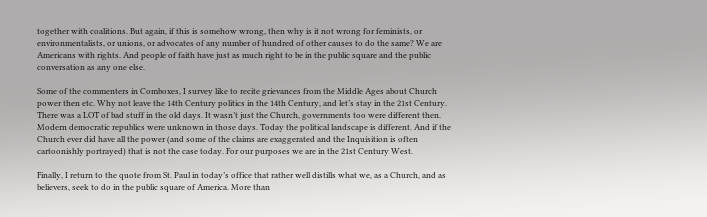together with coalitions. But again, if this is somehow wrong, then why is it not wrong for feminists, or environmentalists, or unions, or advocates of any number of hundred of other causes to do the same? We are Americans with rights. And people of faith have just as much right to be in the public square and the public conversation as any one else.

Some of the commenters in Comboxes, I survey like to recite grievances from the Middle Ages about Church power then etc. Why not leave the 14th Century politics in the 14th Century, and let’s stay in the 21st Century. There was a LOT of bad stuff in the old days. It wasn’t just the Church, governments too were different then. Modern democratic republics were unknown in those days. Today the political landscape is different. And if the Church ever did have all the power (and some of the claims are exaggerated and the Inquisition is often cartoonishly portrayed) that is not the case today. For our purposes we are in the 21st Century West.

Finally, I return to the quote from St. Paul in today’s office that rather well distills what we, as a Church, and as believers, seek to do in the public square of America. More than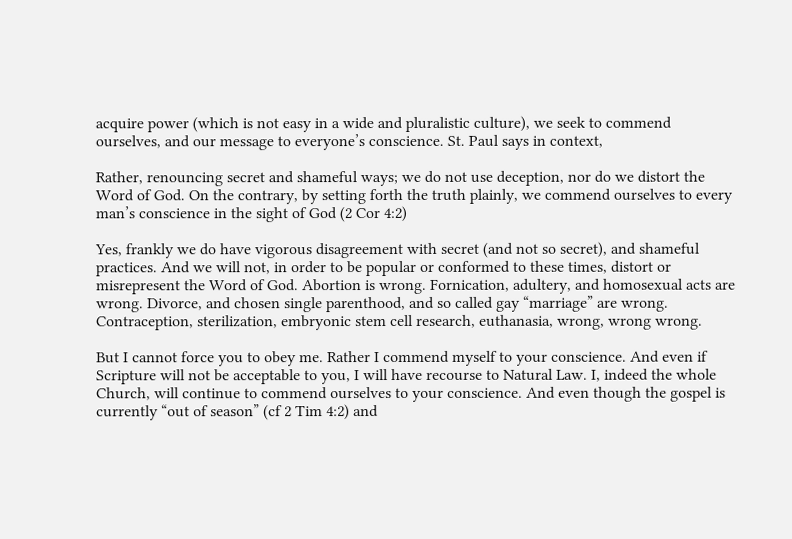acquire power (which is not easy in a wide and pluralistic culture), we seek to commend ourselves, and our message to everyone’s conscience. St. Paul says in context,

Rather, renouncing secret and shameful ways; we do not use deception, nor do we distort the Word of God. On the contrary, by setting forth the truth plainly, we commend ourselves to every man’s conscience in the sight of God (2 Cor 4:2)

Yes, frankly we do have vigorous disagreement with secret (and not so secret), and shameful practices. And we will not, in order to be popular or conformed to these times, distort or misrepresent the Word of God. Abortion is wrong. Fornication, adultery, and homosexual acts are wrong. Divorce, and chosen single parenthood, and so called gay “marriage” are wrong. Contraception, sterilization, embryonic stem cell research, euthanasia, wrong, wrong wrong.

But I cannot force you to obey me. Rather I commend myself to your conscience. And even if Scripture will not be acceptable to you, I will have recourse to Natural Law. I, indeed the whole Church, will continue to commend ourselves to your conscience. And even though the gospel is currently “out of season” (cf 2 Tim 4:2) and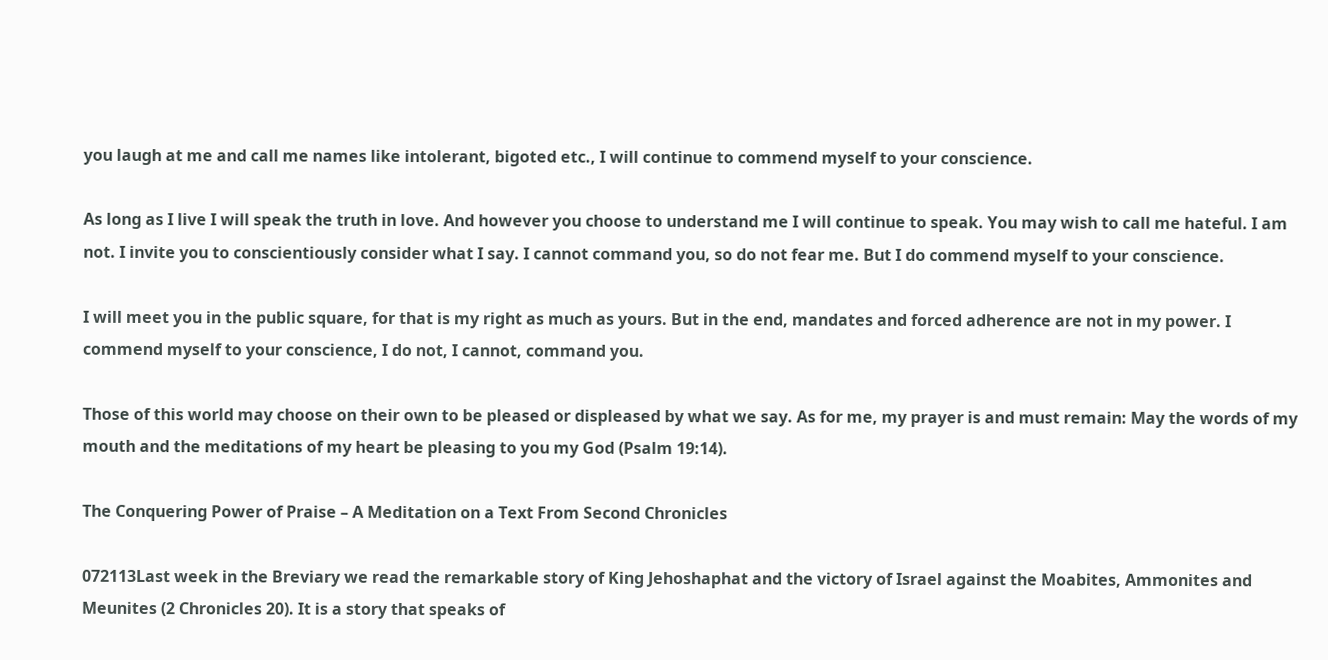you laugh at me and call me names like intolerant, bigoted etc., I will continue to commend myself to your conscience.

As long as I live I will speak the truth in love. And however you choose to understand me I will continue to speak. You may wish to call me hateful. I am not. I invite you to conscientiously consider what I say. I cannot command you, so do not fear me. But I do commend myself to your conscience.

I will meet you in the public square, for that is my right as much as yours. But in the end, mandates and forced adherence are not in my power. I commend myself to your conscience, I do not, I cannot, command you.

Those of this world may choose on their own to be pleased or displeased by what we say. As for me, my prayer is and must remain: May the words of my mouth and the meditations of my heart be pleasing to you my God (Psalm 19:14).

The Conquering Power of Praise – A Meditation on a Text From Second Chronicles

072113Last week in the Breviary we read the remarkable story of King Jehoshaphat and the victory of Israel against the Moabites, Ammonites and Meunites (2 Chronicles 20). It is a story that speaks of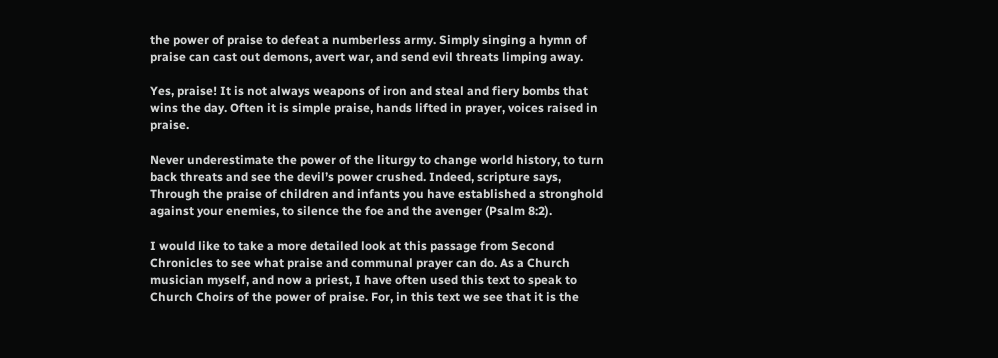the power of praise to defeat a numberless army. Simply singing a hymn of praise can cast out demons, avert war, and send evil threats limping away.

Yes, praise! It is not always weapons of iron and steal and fiery bombs that wins the day. Often it is simple praise, hands lifted in prayer, voices raised in praise.

Never underestimate the power of the liturgy to change world history, to turn back threats and see the devil’s power crushed. Indeed, scripture says, Through the praise of children and infants you have established a stronghold against your enemies, to silence the foe and the avenger (Psalm 8:2).

I would like to take a more detailed look at this passage from Second Chronicles to see what praise and communal prayer can do. As a Church musician myself, and now a priest, I have often used this text to speak to Church Choirs of the power of praise. For, in this text we see that it is the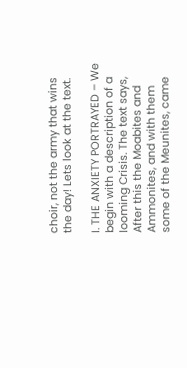choir, not the army that wins the day! Lets look at the text.

I. THE ANXIETY PORTRAYED – We begin with a description of a looming Crisis. The text says, After this the Moabites and Ammonites, and with them some of the Meunites, came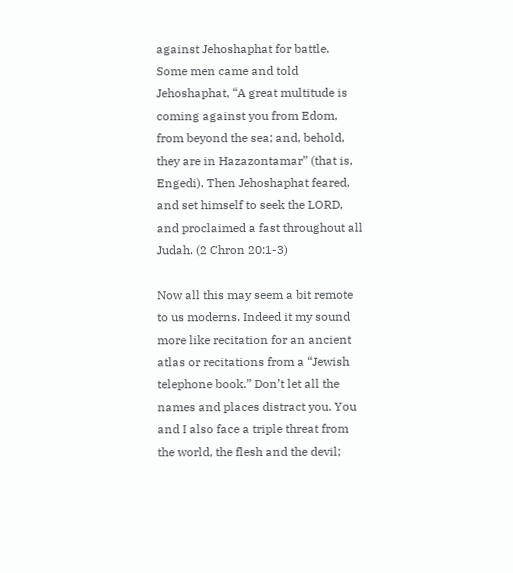against Jehoshaphat for battle.  Some men came and told Jehoshaphat, “A great multitude is coming against you from Edom, from beyond the sea; and, behold, they are in Hazazontamar” (that is, Engedi). Then Jehoshaphat feared, and set himself to seek the LORD, and proclaimed a fast throughout all Judah. (2 Chron 20:1-3)

Now all this may seem a bit remote to us moderns. Indeed it my sound more like recitation for an ancient atlas or recitations from a “Jewish telephone book.” Don’t let all the names and places distract you. You and I also face a triple threat from the world, the flesh and the devil;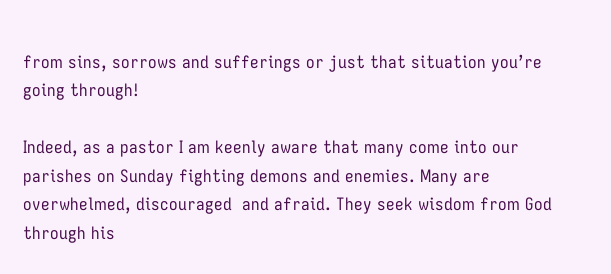from sins, sorrows and sufferings or just that situation you’re going through!

Indeed, as a pastor I am keenly aware that many come into our parishes on Sunday fighting demons and enemies. Many are overwhelmed, discouraged  and afraid. They seek wisdom from God through his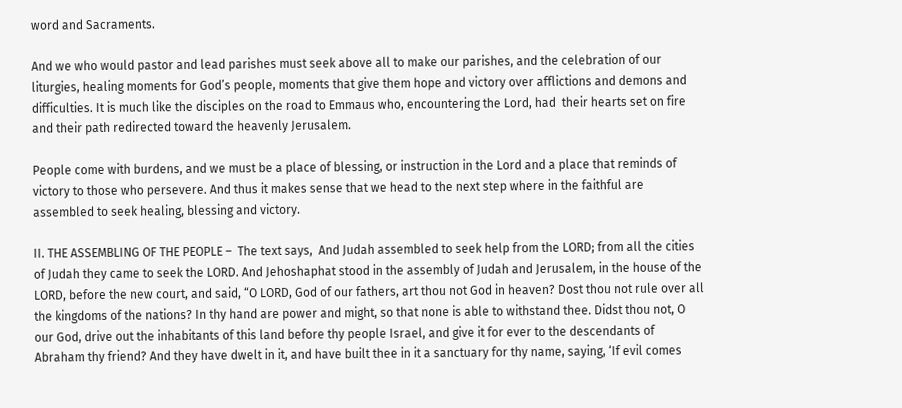word and Sacraments.

And we who would pastor and lead parishes must seek above all to make our parishes, and the celebration of our liturgies, healing moments for God’s people, moments that give them hope and victory over afflictions and demons and difficulties. It is much like the disciples on the road to Emmaus who, encountering the Lord, had  their hearts set on fire and their path redirected toward the heavenly Jerusalem.

People come with burdens, and we must be a place of blessing, or instruction in the Lord and a place that reminds of victory to those who persevere. And thus it makes sense that we head to the next step where in the faithful are assembled to seek healing, blessing and victory.

II. THE ASSEMBLING OF THE PEOPLE –  The text says,  And Judah assembled to seek help from the LORD; from all the cities of Judah they came to seek the LORD. And Jehoshaphat stood in the assembly of Judah and Jerusalem, in the house of the LORD, before the new court, and said, “O LORD, God of our fathers, art thou not God in heaven? Dost thou not rule over all the kingdoms of the nations? In thy hand are power and might, so that none is able to withstand thee. Didst thou not, O our God, drive out the inhabitants of this land before thy people Israel, and give it for ever to the descendants of Abraham thy friend? And they have dwelt in it, and have built thee in it a sanctuary for thy name, saying, ‘If evil comes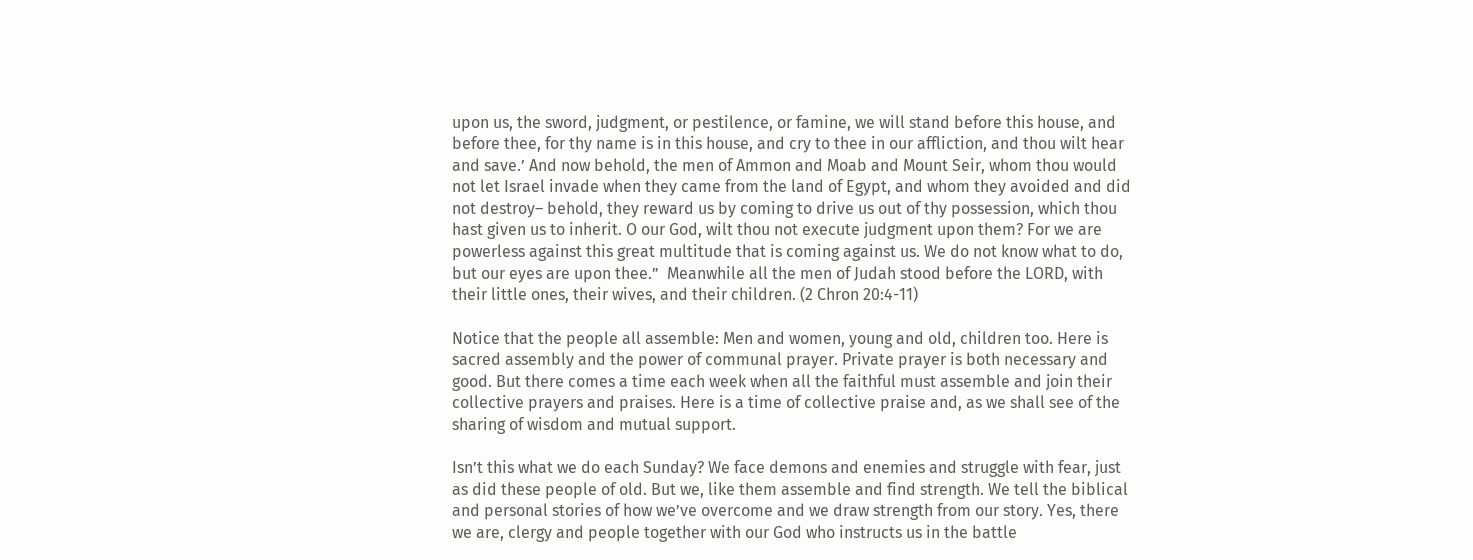upon us, the sword, judgment, or pestilence, or famine, we will stand before this house, and before thee, for thy name is in this house, and cry to thee in our affliction, and thou wilt hear and save.’ And now behold, the men of Ammon and Moab and Mount Seir, whom thou would not let Israel invade when they came from the land of Egypt, and whom they avoided and did not destroy– behold, they reward us by coming to drive us out of thy possession, which thou hast given us to inherit. O our God, wilt thou not execute judgment upon them? For we are powerless against this great multitude that is coming against us. We do not know what to do, but our eyes are upon thee.”  Meanwhile all the men of Judah stood before the LORD, with their little ones, their wives, and their children. (2 Chron 20:4-11)

Notice that the people all assemble: Men and women, young and old, children too. Here is sacred assembly and the power of communal prayer. Private prayer is both necessary and good. But there comes a time each week when all the faithful must assemble and join their collective prayers and praises. Here is a time of collective praise and, as we shall see of the sharing of wisdom and mutual support.

Isn’t this what we do each Sunday? We face demons and enemies and struggle with fear, just as did these people of old. But we, like them assemble and find strength. We tell the biblical and personal stories of how we’ve overcome and we draw strength from our story. Yes, there we are, clergy and people together with our God who instructs us in the battle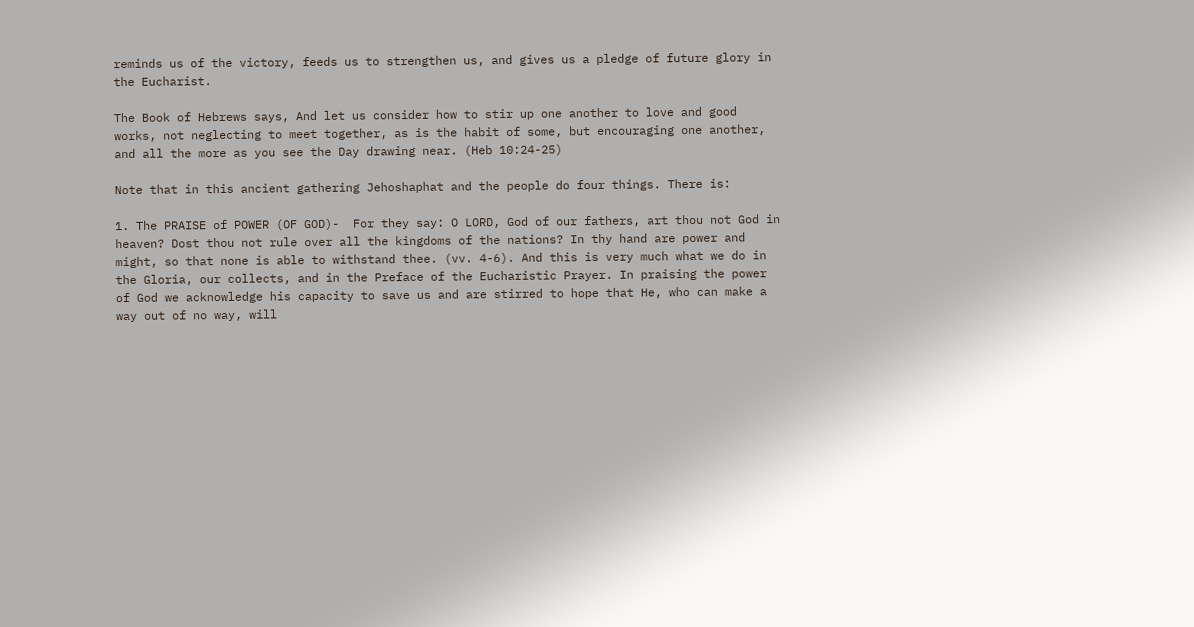reminds us of the victory, feeds us to strengthen us, and gives us a pledge of future glory in the Eucharist.

The Book of Hebrews says, And let us consider how to stir up one another to love and good works, not neglecting to meet together, as is the habit of some, but encouraging one another, and all the more as you see the Day drawing near. (Heb 10:24-25)

Note that in this ancient gathering Jehoshaphat and the people do four things. There is:

1. The PRAISE of POWER (OF GOD)-  For they say: O LORD, God of our fathers, art thou not God in heaven? Dost thou not rule over all the kingdoms of the nations? In thy hand are power and might, so that none is able to withstand thee. (vv. 4-6). And this is very much what we do in the Gloria, our collects, and in the Preface of the Eucharistic Prayer. In praising the power of God we acknowledge his capacity to save us and are stirred to hope that He, who can make a way out of no way, will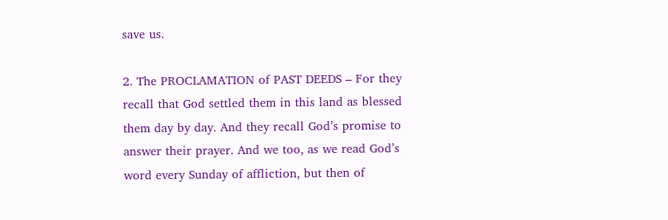save us.

2. The PROCLAMATION of PAST DEEDS – For they recall that God settled them in this land as blessed them day by day. And they recall God’s promise to answer their prayer. And we too, as we read God’s word every Sunday of affliction, but then of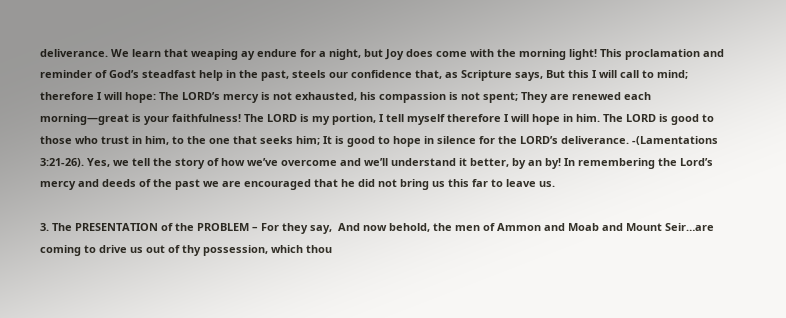deliverance. We learn that weaping ay endure for a night, but Joy does come with the morning light! This proclamation and reminder of God’s steadfast help in the past, steels our confidence that, as Scripture says, But this I will call to mind; therefore I will hope: The LORD’s mercy is not exhausted, his compassion is not spent; They are renewed each morning—great is your faithfulness! The LORD is my portion, I tell myself therefore I will hope in him. The LORD is good to those who trust in him, to the one that seeks him; It is good to hope in silence for the LORD’s deliverance. -(Lamentations 3:21-26). Yes, we tell the story of how we’ve overcome and we’ll understand it better, by an by! In remembering the Lord’s mercy and deeds of the past we are encouraged that he did not bring us this far to leave us.

3. The PRESENTATION of the PROBLEM – For they say,  And now behold, the men of Ammon and Moab and Mount Seir…are coming to drive us out of thy possession, which thou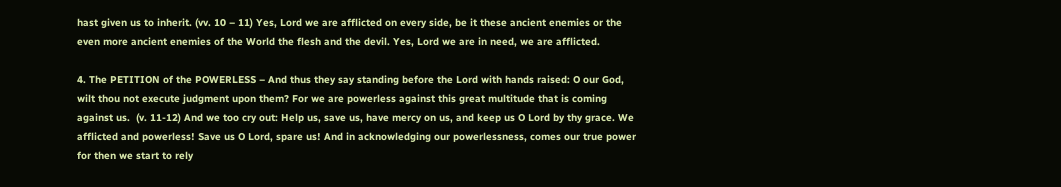hast given us to inherit. (vv. 10 – 11) Yes, Lord we are afflicted on every side, be it these ancient enemies or the even more ancient enemies of the World the flesh and the devil. Yes, Lord we are in need, we are afflicted.

4. The PETITION of the POWERLESS – And thus they say standing before the Lord with hands raised: O our God, wilt thou not execute judgment upon them? For we are powerless against this great multitude that is coming against us.  (v. 11-12) And we too cry out: Help us, save us, have mercy on us, and keep us O Lord by thy grace. We afflicted and powerless! Save us O Lord, spare us! And in acknowledging our powerlessness, comes our true power for then we start to rely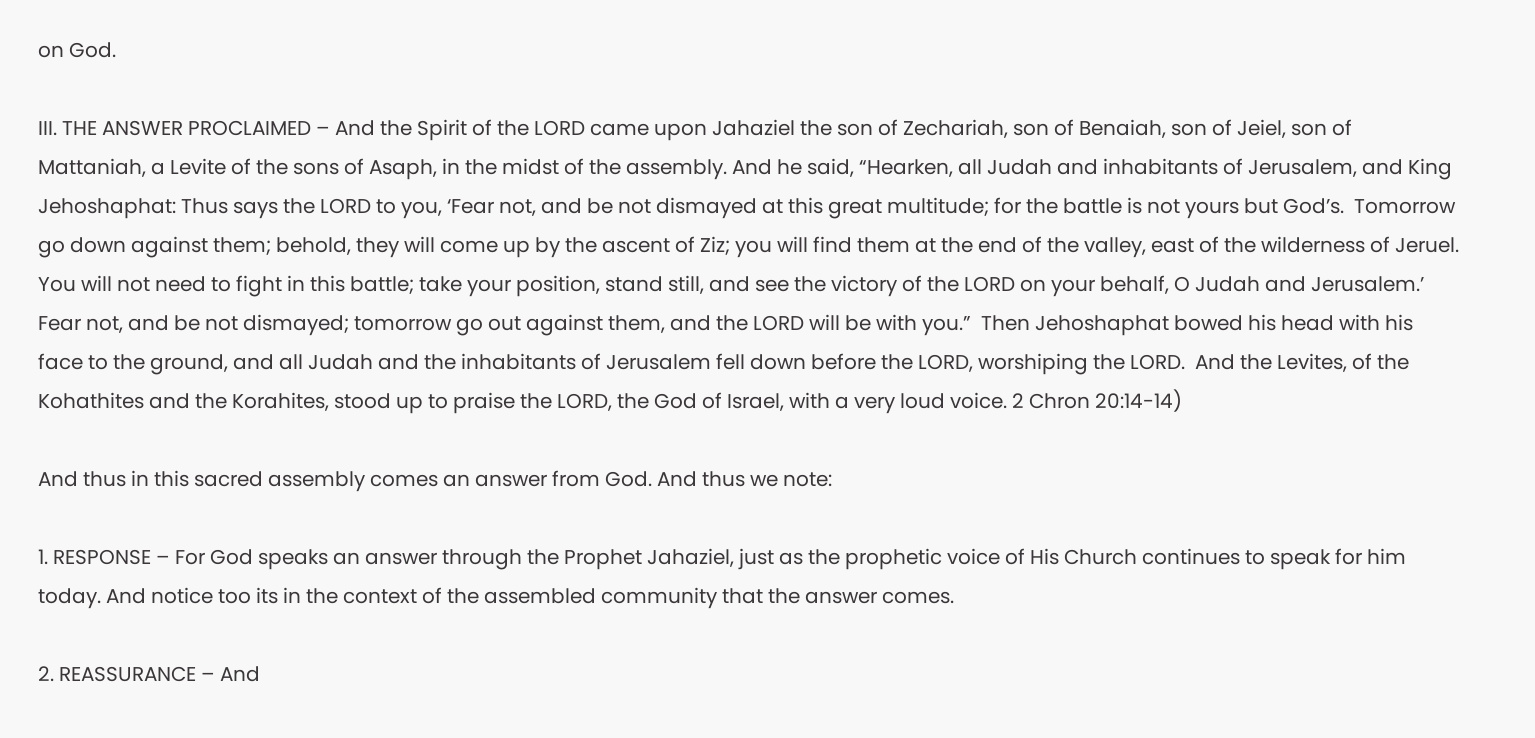on God.

III. THE ANSWER PROCLAIMED – And the Spirit of the LORD came upon Jahaziel the son of Zechariah, son of Benaiah, son of Jeiel, son of Mattaniah, a Levite of the sons of Asaph, in the midst of the assembly. And he said, “Hearken, all Judah and inhabitants of Jerusalem, and King Jehoshaphat: Thus says the LORD to you, ‘Fear not, and be not dismayed at this great multitude; for the battle is not yours but God’s.  Tomorrow go down against them; behold, they will come up by the ascent of Ziz; you will find them at the end of the valley, east of the wilderness of Jeruel. You will not need to fight in this battle; take your position, stand still, and see the victory of the LORD on your behalf, O Judah and Jerusalem.’ Fear not, and be not dismayed; tomorrow go out against them, and the LORD will be with you.”  Then Jehoshaphat bowed his head with his face to the ground, and all Judah and the inhabitants of Jerusalem fell down before the LORD, worshiping the LORD.  And the Levites, of the Kohathites and the Korahites, stood up to praise the LORD, the God of Israel, with a very loud voice. 2 Chron 20:14-14)

And thus in this sacred assembly comes an answer from God. And thus we note:

1. RESPONSE – For God speaks an answer through the Prophet Jahaziel, just as the prophetic voice of His Church continues to speak for him today. And notice too its in the context of the assembled community that the answer comes.

2. REASSURANCE – And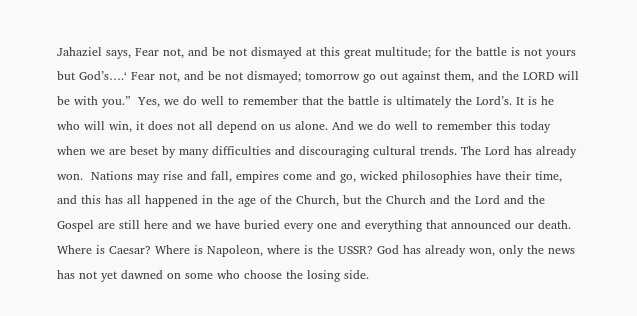Jahaziel says, Fear not, and be not dismayed at this great multitude; for the battle is not yours but God’s….‘ Fear not, and be not dismayed; tomorrow go out against them, and the LORD will be with you.”  Yes, we do well to remember that the battle is ultimately the Lord’s. It is he who will win, it does not all depend on us alone. And we do well to remember this today when we are beset by many difficulties and discouraging cultural trends. The Lord has already won.  Nations may rise and fall, empires come and go, wicked philosophies have their time, and this has all happened in the age of the Church, but the Church and the Lord and the Gospel are still here and we have buried every one and everything that announced our death. Where is Caesar? Where is Napoleon, where is the USSR? God has already won, only the news has not yet dawned on some who choose the losing side.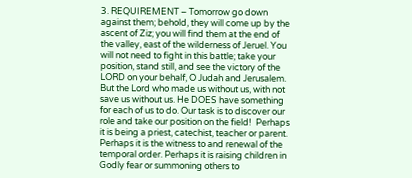3. REQUIREMENT – Tomorrow go down against them; behold, they will come up by the ascent of Ziz; you will find them at the end of the valley, east of the wilderness of Jeruel. You will not need to fight in this battle; take your position, stand still, and see the victory of the LORD on your behalf, O Judah and Jerusalem. But the Lord who made us without us, with not save us without us. He DOES have something for each of us to do. Our task is to discover our role and take our position on the field!  Perhaps it is being a priest, catechist, teacher or parent. Perhaps it is the witness to and renewal of the temporal order. Perhaps it is raising children in Godly fear or summoning others to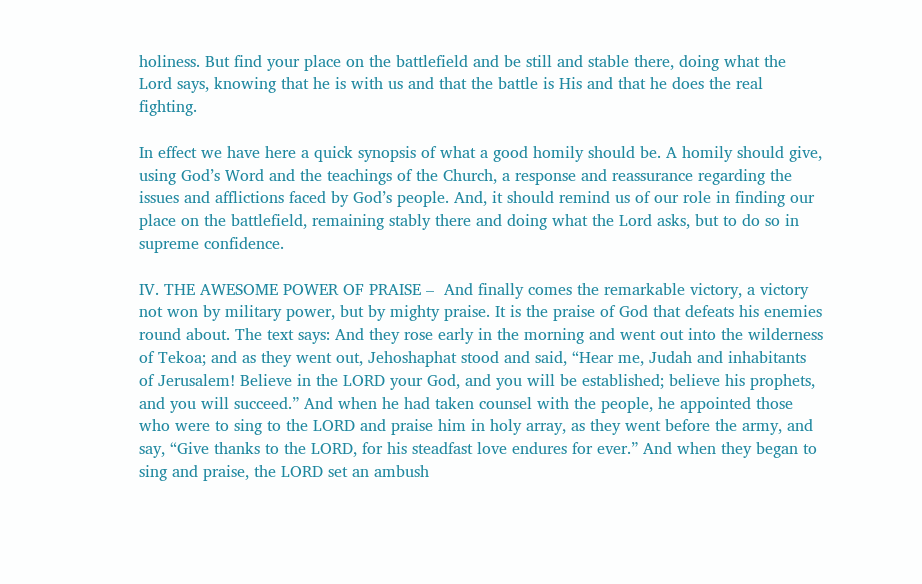holiness. But find your place on the battlefield and be still and stable there, doing what the Lord says, knowing that he is with us and that the battle is His and that he does the real fighting.

In effect we have here a quick synopsis of what a good homily should be. A homily should give, using God’s Word and the teachings of the Church, a response and reassurance regarding the issues and afflictions faced by God’s people. And, it should remind us of our role in finding our place on the battlefield, remaining stably there and doing what the Lord asks, but to do so in supreme confidence.

IV. THE AWESOME POWER OF PRAISE –  And finally comes the remarkable victory, a victory not won by military power, but by mighty praise. It is the praise of God that defeats his enemies round about. The text says: And they rose early in the morning and went out into the wilderness of Tekoa; and as they went out, Jehoshaphat stood and said, “Hear me, Judah and inhabitants of Jerusalem! Believe in the LORD your God, and you will be established; believe his prophets, and you will succeed.” And when he had taken counsel with the people, he appointed those who were to sing to the LORD and praise him in holy array, as they went before the army, and say, “Give thanks to the LORD, for his steadfast love endures for ever.” And when they began to sing and praise, the LORD set an ambush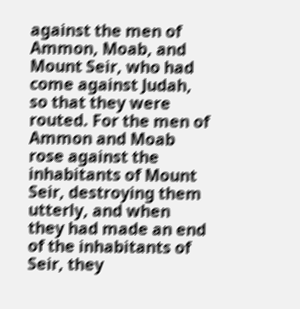against the men of Ammon, Moab, and Mount Seir, who had come against Judah, so that they were routed. For the men of Ammon and Moab rose against the inhabitants of Mount Seir, destroying them utterly, and when they had made an end of the inhabitants of Seir, they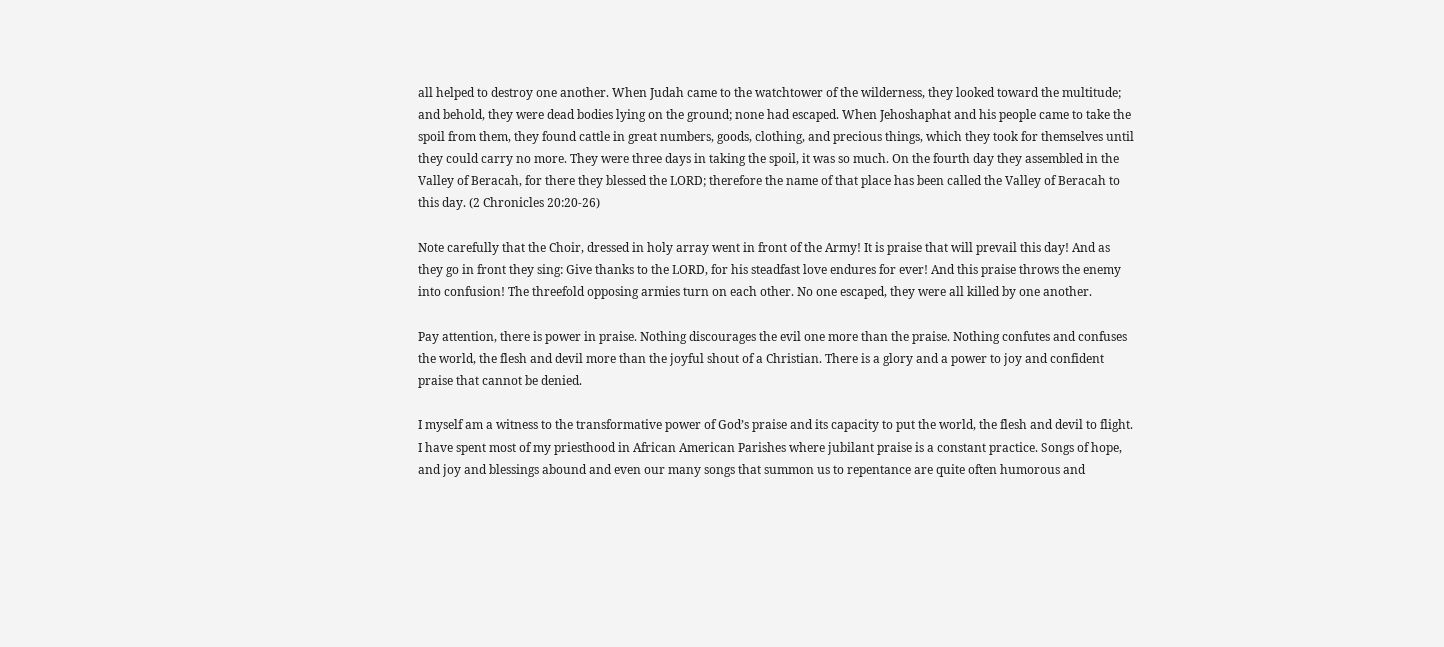all helped to destroy one another. When Judah came to the watchtower of the wilderness, they looked toward the multitude; and behold, they were dead bodies lying on the ground; none had escaped. When Jehoshaphat and his people came to take the spoil from them, they found cattle in great numbers, goods, clothing, and precious things, which they took for themselves until they could carry no more. They were three days in taking the spoil, it was so much. On the fourth day they assembled in the Valley of Beracah, for there they blessed the LORD; therefore the name of that place has been called the Valley of Beracah to this day. (2 Chronicles 20:20-26)

Note carefully that the Choir, dressed in holy array went in front of the Army! It is praise that will prevail this day! And as they go in front they sing: Give thanks to the LORD, for his steadfast love endures for ever! And this praise throws the enemy into confusion! The threefold opposing armies turn on each other. No one escaped, they were all killed by one another.

Pay attention, there is power in praise. Nothing discourages the evil one more than the praise. Nothing confutes and confuses the world, the flesh and devil more than the joyful shout of a Christian. There is a glory and a power to joy and confident praise that cannot be denied.

I myself am a witness to the transformative power of God’s praise and its capacity to put the world, the flesh and devil to flight. I have spent most of my priesthood in African American Parishes where jubilant praise is a constant practice. Songs of hope, and joy and blessings abound and even our many songs that summon us to repentance are quite often humorous and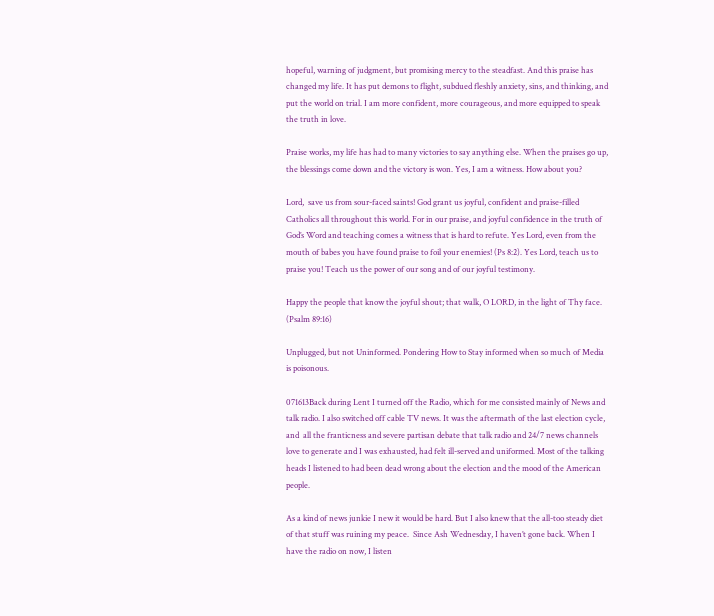hopeful, warning of judgment, but promising mercy to the steadfast. And this praise has changed my life. It has put demons to flight, subdued fleshly anxiety, sins, and thinking, and put the world on trial. I am more confident, more courageous, and more equipped to speak the truth in love.

Praise works, my life has had to many victories to say anything else. When the praises go up, the blessings come down and the victory is won. Yes, I am a witness. How about you?

Lord,  save us from sour-faced saints! God grant us joyful, confident and praise-filled Catholics all throughout this world. For in our praise, and joyful confidence in the truth of God’s Word and teaching comes a witness that is hard to refute. Yes Lord, even from the mouth of babes you have found praise to foil your enemies! (Ps 8:2). Yes Lord, teach us to praise you! Teach us the power of our song and of our joyful testimony.

Happy the people that know the joyful shout; that walk, O LORD, in the light of Thy face. (Psalm 89:16)

Unplugged, but not Uninformed. Pondering How to Stay informed when so much of Media is poisonous.

071613Back during Lent I turned off the Radio, which for me consisted mainly of News and talk radio. I also switched off cable TV news. It was the aftermath of the last election cycle, and  all the franticness and severe partisan debate that talk radio and 24/7 news channels love to generate and I was exhausted, had felt ill-served and uniformed. Most of the talking heads I listened to had been dead wrong about the election and the mood of the American people.

As a kind of news junkie I new it would be hard. But I also knew that the all-too steady diet of that stuff was ruining my peace.  Since Ash Wednesday, I haven’t gone back. When I have the radio on now, I listen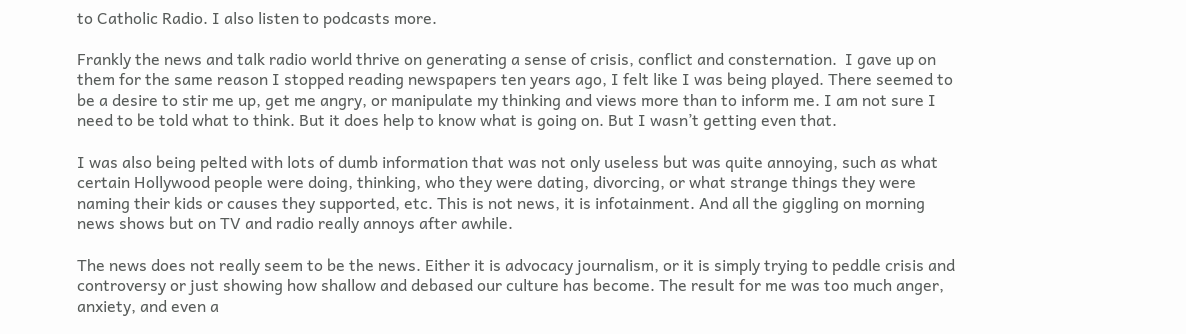to Catholic Radio. I also listen to podcasts more.

Frankly the news and talk radio world thrive on generating a sense of crisis, conflict and consternation.  I gave up on them for the same reason I stopped reading newspapers ten years ago, I felt like I was being played. There seemed to be a desire to stir me up, get me angry, or manipulate my thinking and views more than to inform me. I am not sure I need to be told what to think. But it does help to know what is going on. But I wasn’t getting even that.

I was also being pelted with lots of dumb information that was not only useless but was quite annoying, such as what certain Hollywood people were doing, thinking, who they were dating, divorcing, or what strange things they were naming their kids or causes they supported, etc. This is not news, it is infotainment. And all the giggling on morning news shows but on TV and radio really annoys after awhile.

The news does not really seem to be the news. Either it is advocacy journalism, or it is simply trying to peddle crisis and controversy or just showing how shallow and debased our culture has become. The result for me was too much anger, anxiety, and even a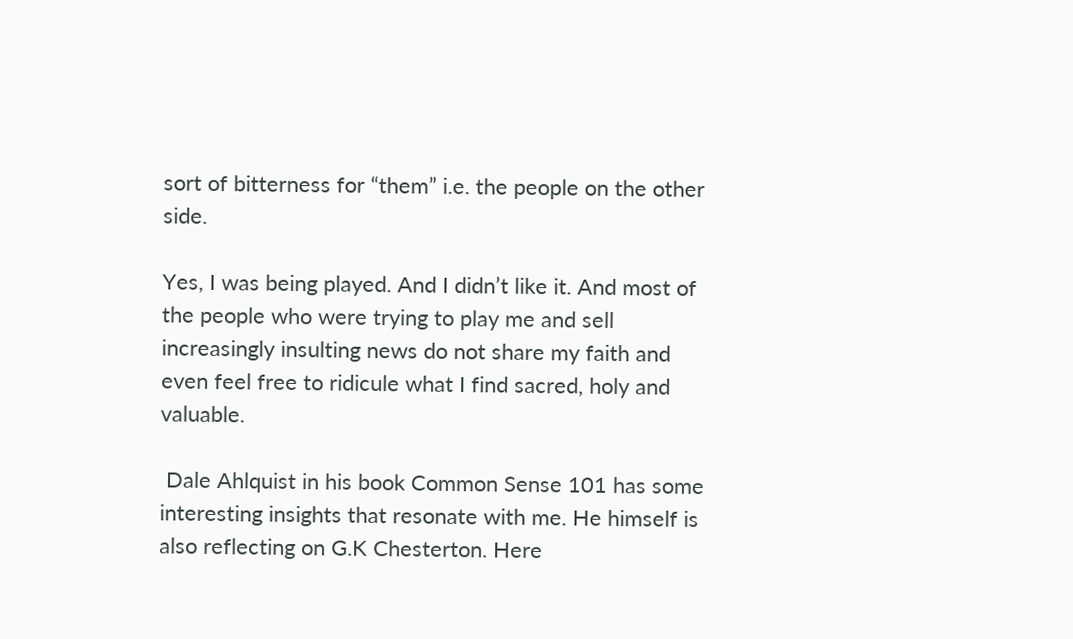sort of bitterness for “them” i.e. the people on the other side.

Yes, I was being played. And I didn’t like it. And most of the people who were trying to play me and sell increasingly insulting news do not share my faith and even feel free to ridicule what I find sacred, holy and valuable.

 Dale Ahlquist in his book Common Sense 101 has some interesting insights that resonate with me. He himself is also reflecting on G.K Chesterton. Here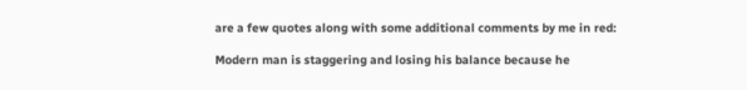are a few quotes along with some additional comments by me in red:

Modern man is staggering and losing his balance because he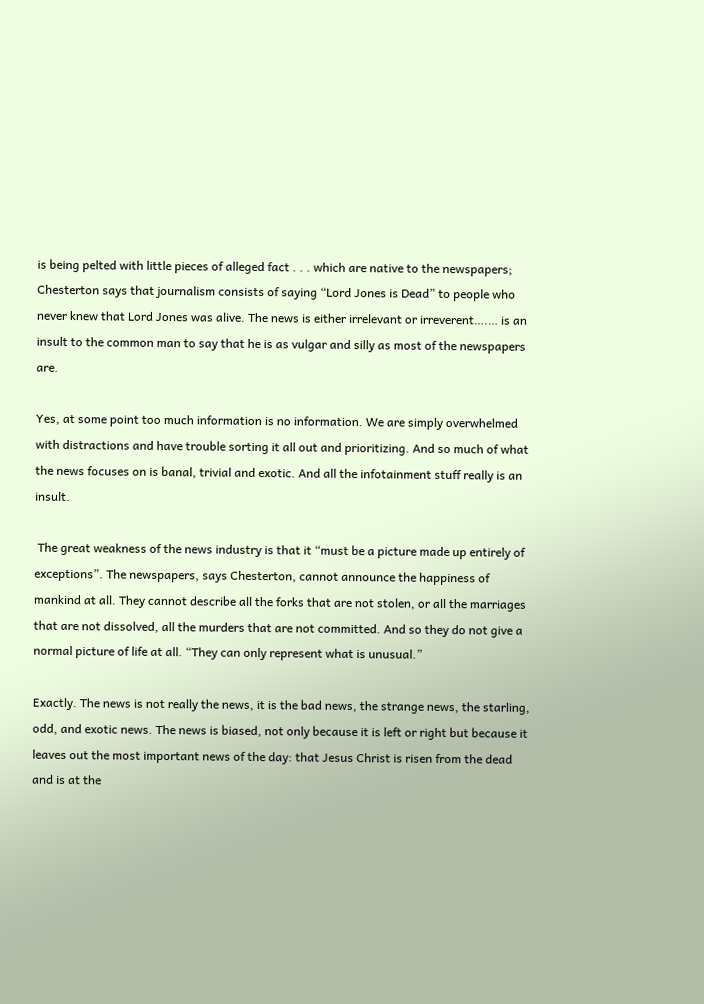is being pelted with little pieces of alleged fact . . . which are native to the newspapers; Chesterton says that journalism consists of saying “Lord Jones is Dead” to people who never knew that Lord Jones was alive. The news is either irrelevant or irreverent….… is an insult to the common man to say that he is as vulgar and silly as most of the newspapers are.

Yes, at some point too much information is no information. We are simply overwhelmed with distractions and have trouble sorting it all out and prioritizing. And so much of what the news focuses on is banal, trivial and exotic. And all the infotainment stuff really is an insult.

 The great weakness of the news industry is that it “must be a picture made up entirely of exceptions”. The newspapers, says Chesterton, cannot announce the happiness of mankind at all. They cannot describe all the forks that are not stolen, or all the marriages that are not dissolved, all the murders that are not committed. And so they do not give a normal picture of life at all. “They can only represent what is unusual.”

Exactly. The news is not really the news, it is the bad news, the strange news, the starling, odd, and exotic news. The news is biased, not only because it is left or right but because it leaves out the most important news of the day: that Jesus Christ is risen from the dead and is at the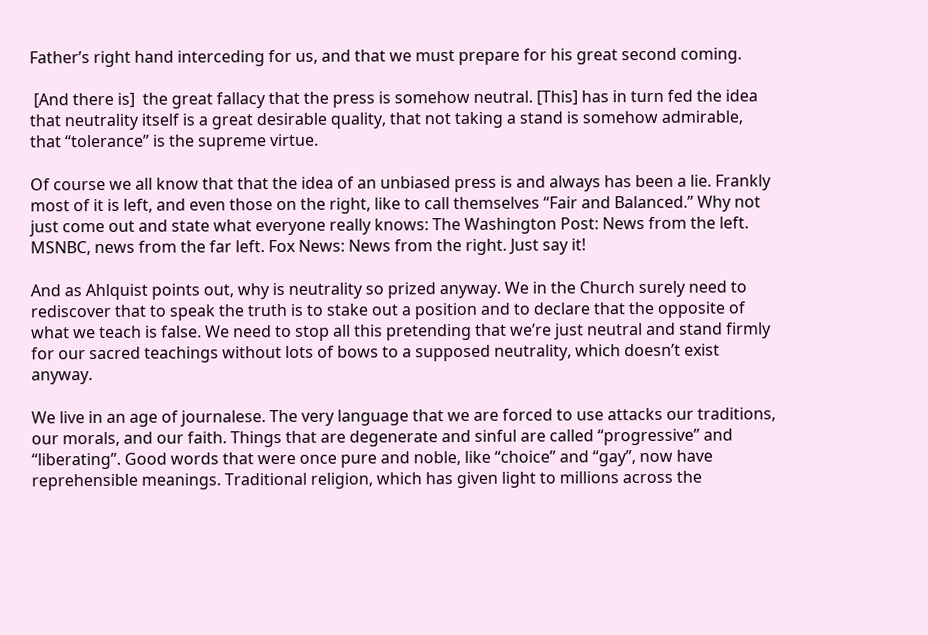Father’s right hand interceding for us, and that we must prepare for his great second coming.

 [And there is]  the great fallacy that the press is somehow neutral. [This] has in turn fed the idea that neutrality itself is a great desirable quality, that not taking a stand is somehow admirable, that “tolerance” is the supreme virtue.

Of course we all know that that the idea of an unbiased press is and always has been a lie. Frankly most of it is left, and even those on the right, like to call themselves “Fair and Balanced.” Why not just come out and state what everyone really knows: The Washington Post: News from the left. MSNBC, news from the far left. Fox News: News from the right. Just say it!

And as Ahlquist points out, why is neutrality so prized anyway. We in the Church surely need to rediscover that to speak the truth is to stake out a position and to declare that the opposite of what we teach is false. We need to stop all this pretending that we’re just neutral and stand firmly for our sacred teachings without lots of bows to a supposed neutrality, which doesn’t exist anyway.

We live in an age of journalese. The very language that we are forced to use attacks our traditions, our morals, and our faith. Things that are degenerate and sinful are called “progressive” and “liberating”. Good words that were once pure and noble, like “choice” and “gay”, now have reprehensible meanings. Traditional religion, which has given light to millions across the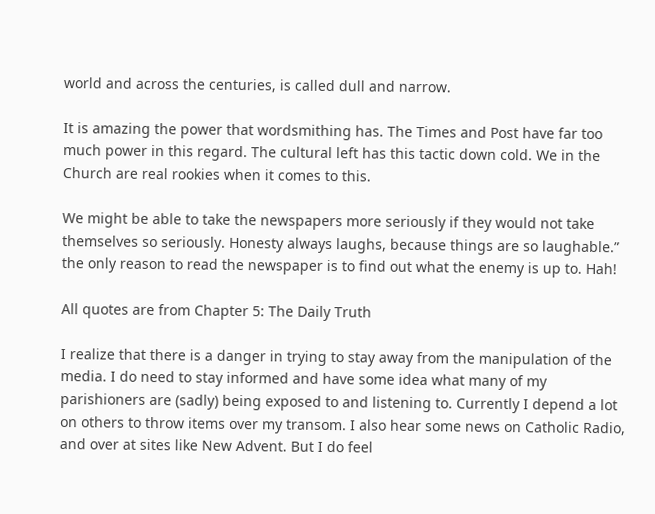world and across the centuries, is called dull and narrow.

It is amazing the power that wordsmithing has. The Times and Post have far too much power in this regard. The cultural left has this tactic down cold. We in the Church are real rookies when it comes to this.

We might be able to take the newspapers more seriously if they would not take themselves so seriously. Honesty always laughs, because things are so laughable.” the only reason to read the newspaper is to find out what the enemy is up to. Hah!

All quotes are from Chapter 5: The Daily Truth

I realize that there is a danger in trying to stay away from the manipulation of the media. I do need to stay informed and have some idea what many of my parishioners are (sadly) being exposed to and listening to. Currently I depend a lot on others to throw items over my transom. I also hear some news on Catholic Radio, and over at sites like New Advent. But I do feel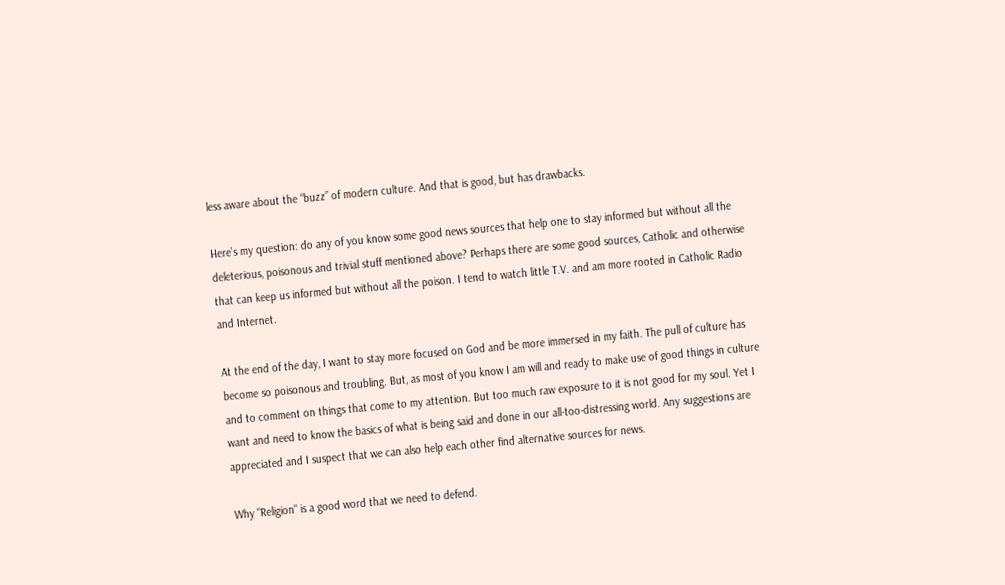less aware about the “buzz” of modern culture. And that is good, but has drawbacks.

Here’s my question: do any of you know some good news sources that help one to stay informed but without all the deleterious, poisonous and trivial stuff mentioned above? Perhaps there are some good sources, Catholic and otherwise that can keep us informed but without all the poison. I tend to watch little T.V. and am more rooted in Catholic Radio and Internet.

At the end of the day, I want to stay more focused on God and be more immersed in my faith. The pull of culture has become so poisonous and troubling. But, as most of you know I am will and ready to make use of good things in culture and to comment on things that come to my attention. But too much raw exposure to it is not good for my soul. Yet I want and need to know the basics of what is being said and done in our all-too-distressing world. Any suggestions are appreciated and I suspect that we can also help each other find alternative sources for news.

Why "Religion" is a good word that we need to defend.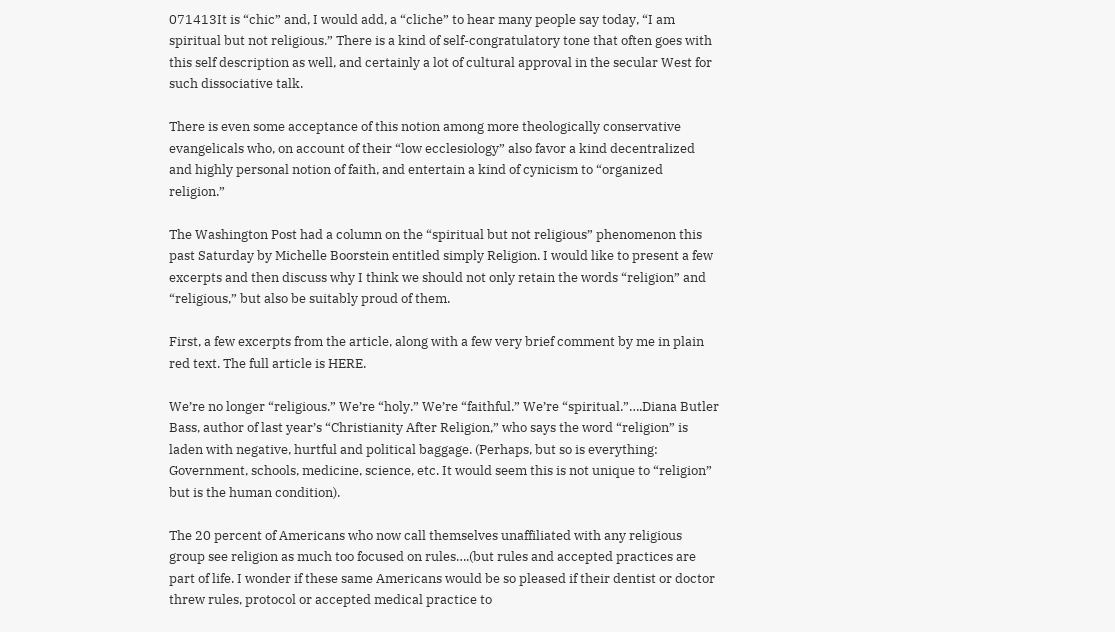071413It is “chic” and, I would add, a “cliche” to hear many people say today, “I am spiritual but not religious.” There is a kind of self-congratulatory tone that often goes with this self description as well, and certainly a lot of cultural approval in the secular West for such dissociative talk.

There is even some acceptance of this notion among more theologically conservative evangelicals who, on account of their “low ecclesiology” also favor a kind decentralized and highly personal notion of faith, and entertain a kind of cynicism to “organized religion.”

The Washington Post had a column on the “spiritual but not religious” phenomenon this past Saturday by Michelle Boorstein entitled simply Religion. I would like to present a few excerpts and then discuss why I think we should not only retain the words “religion” and “religious,” but also be suitably proud of them.

First, a few excerpts from the article, along with a few very brief comment by me in plain red text. The full article is HERE.

We’re no longer “religious.” We’re “holy.” We’re “faithful.” We’re “spiritual.”….Diana Butler Bass, author of last year’s “Christianity After Religion,” who says the word “religion” is laden with negative, hurtful and political baggage. (Perhaps, but so is everything: Government, schools, medicine, science, etc. It would seem this is not unique to “religion” but is the human condition).

The 20 percent of Americans who now call themselves unaffiliated with any religious group see religion as much too focused on rules….(but rules and accepted practices are part of life. I wonder if these same Americans would be so pleased if their dentist or doctor threw rules, protocol or accepted medical practice to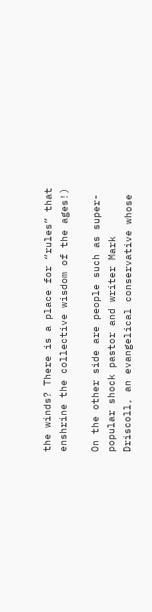the winds? There is a place for “rules” that enshrine the collective wisdom of the ages!)

On the other side are people such as super-popular shock pastor and writer Mark Driscoll, an evangelical conservative whose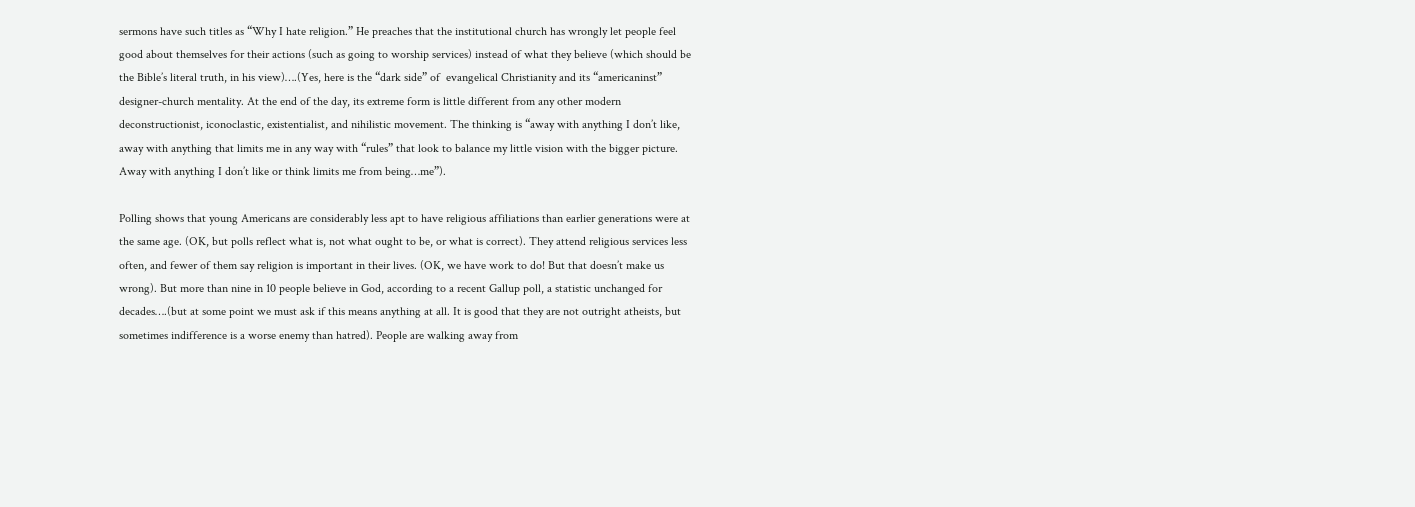sermons have such titles as “Why I hate religion.” He preaches that the institutional church has wrongly let people feel good about themselves for their actions (such as going to worship services) instead of what they believe (which should be the Bible’s literal truth, in his view)….(Yes, here is the “dark side” of  evangelical Christianity and its “americaninst” designer-church mentality. At the end of the day, its extreme form is little different from any other modern deconstructionist, iconoclastic, existentialist, and nihilistic movement. The thinking is “away with anything I don’t like, away with anything that limits me in any way with “rules” that look to balance my little vision with the bigger picture. Away with anything I don’t like or think limits me from being…me”).

Polling shows that young Americans are considerably less apt to have religious affiliations than earlier generations were at the same age. (OK, but polls reflect what is, not what ought to be, or what is correct). They attend religious services less often, and fewer of them say religion is important in their lives. (OK, we have work to do! But that doesn’t make us wrong). But more than nine in 10 people believe in God, according to a recent Gallup poll, a statistic unchanged for decades….(but at some point we must ask if this means anything at all. It is good that they are not outright atheists, but sometimes indifference is a worse enemy than hatred). People are walking away from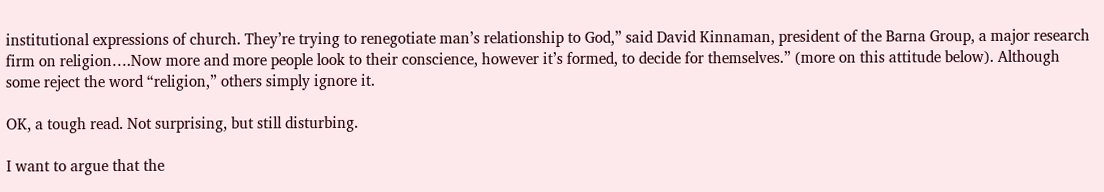institutional expressions of church. They’re trying to renegotiate man’s relationship to God,” said David Kinnaman, president of the Barna Group, a major research firm on religion….Now more and more people look to their conscience, however it’s formed, to decide for themselves.” (more on this attitude below). Although some reject the word “religion,” others simply ignore it.

OK, a tough read. Not surprising, but still disturbing.

I want to argue that the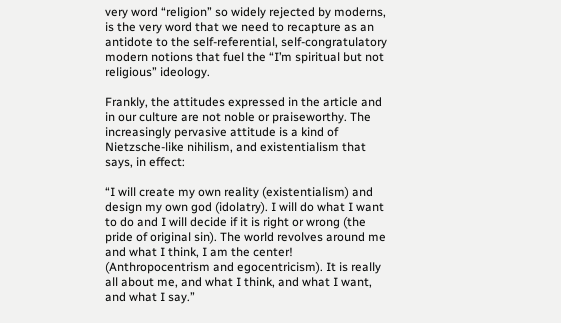very word “religion” so widely rejected by moderns, is the very word that we need to recapture as an antidote to the self-referential, self-congratulatory modern notions that fuel the “I’m spiritual but not religious” ideology.

Frankly, the attitudes expressed in the article and in our culture are not noble or praiseworthy. The increasingly pervasive attitude is a kind of Nietzsche-like nihilism, and existentialism that says, in effect:

“I will create my own reality (existentialism) and design my own god (idolatry). I will do what I want to do and I will decide if it is right or wrong (the pride of original sin). The world revolves around me and what I think, I am the center! (Anthropocentrism and egocentricism). It is really all about me, and what I think, and what I want, and what I say.”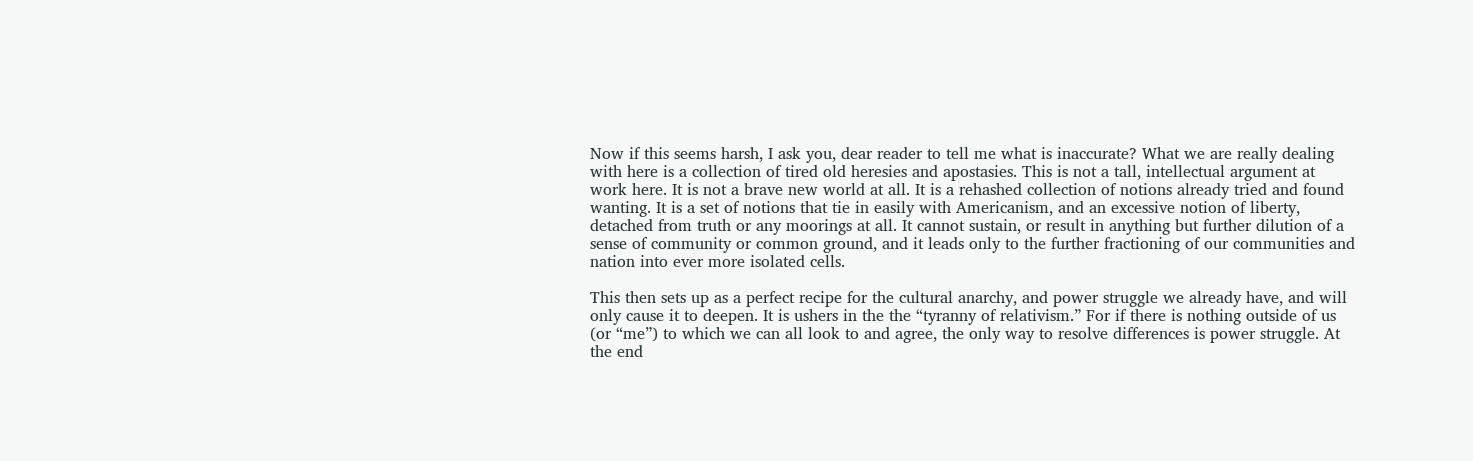Now if this seems harsh, I ask you, dear reader to tell me what is inaccurate? What we are really dealing with here is a collection of tired old heresies and apostasies. This is not a tall, intellectual argument at work here. It is not a brave new world at all. It is a rehashed collection of notions already tried and found wanting. It is a set of notions that tie in easily with Americanism, and an excessive notion of liberty, detached from truth or any moorings at all. It cannot sustain, or result in anything but further dilution of a sense of community or common ground, and it leads only to the further fractioning of our communities and nation into ever more isolated cells.

This then sets up as a perfect recipe for the cultural anarchy, and power struggle we already have, and will only cause it to deepen. It is ushers in the the “tyranny of relativism.” For if there is nothing outside of us (or “me”) to which we can all look to and agree, the only way to resolve differences is power struggle. At the end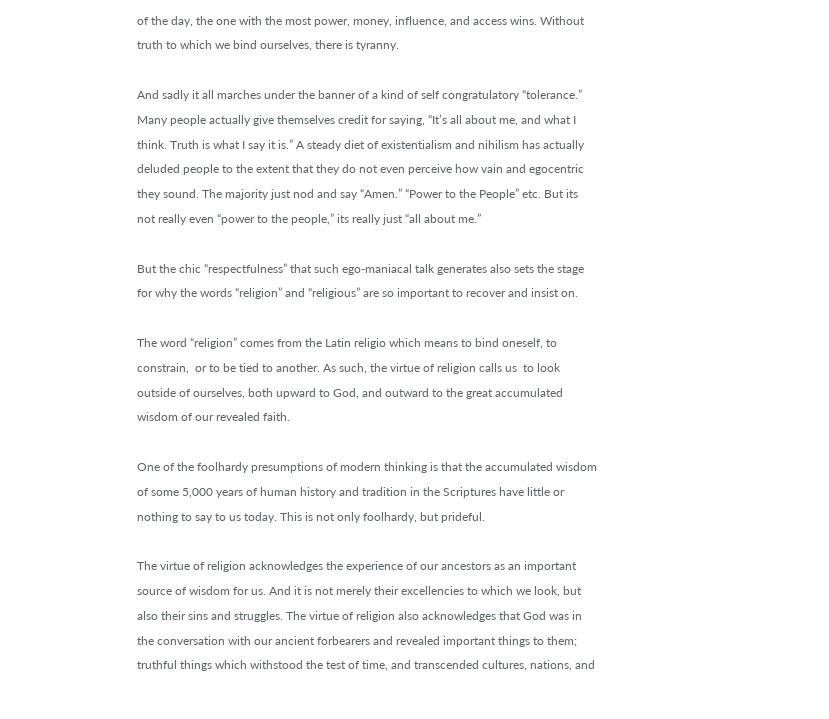of the day, the one with the most power, money, influence, and access wins. Without truth to which we bind ourselves, there is tyranny.

And sadly it all marches under the banner of a kind of self congratulatory “tolerance.” Many people actually give themselves credit for saying, “It’s all about me, and what I think. Truth is what I say it is.” A steady diet of existentialism and nihilism has actually deluded people to the extent that they do not even perceive how vain and egocentric they sound. The majority just nod and say “Amen.” “Power to the People” etc. But its not really even “power to the people,” its really just “all about me.”

But the chic “respectfulness” that such ego-maniacal talk generates also sets the stage for why the words “religion” and “religious” are so important to recover and insist on.

The word “religion” comes from the Latin religio which means to bind oneself, to constrain,  or to be tied to another. As such, the virtue of religion calls us  to look outside of ourselves, both upward to God, and outward to the great accumulated wisdom of our revealed faith.

One of the foolhardy presumptions of modern thinking is that the accumulated wisdom of some 5,000 years of human history and tradition in the Scriptures have little or nothing to say to us today. This is not only foolhardy, but prideful.

The virtue of religion acknowledges the experience of our ancestors as an important source of wisdom for us. And it is not merely their excellencies to which we look, but also their sins and struggles. The virtue of religion also acknowledges that God was in the conversation with our ancient forbearers and revealed important things to them; truthful things which withstood the test of time, and transcended cultures, nations, and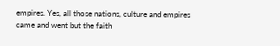empires. Yes, all those nations, culture and empires came and went but the faith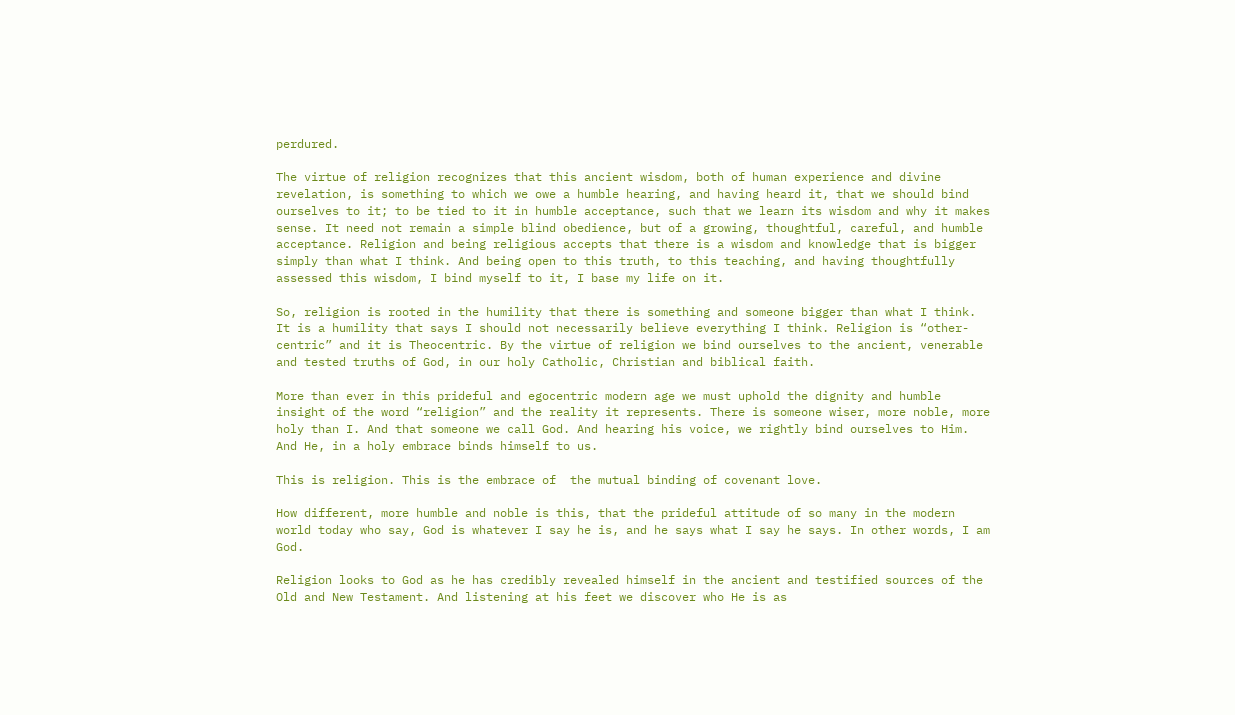perdured.

The virtue of religion recognizes that this ancient wisdom, both of human experience and divine revelation, is something to which we owe a humble hearing, and having heard it, that we should bind ourselves to it; to be tied to it in humble acceptance, such that we learn its wisdom and why it makes sense. It need not remain a simple blind obedience, but of a growing, thoughtful, careful, and humble acceptance. Religion and being religious accepts that there is a wisdom and knowledge that is bigger simply than what I think. And being open to this truth, to this teaching, and having thoughtfully assessed this wisdom, I bind myself to it, I base my life on it.

So, religion is rooted in the humility that there is something and someone bigger than what I think. It is a humility that says I should not necessarily believe everything I think. Religion is “other-centric” and it is Theocentric. By the virtue of religion we bind ourselves to the ancient, venerable and tested truths of God, in our holy Catholic, Christian and biblical faith.

More than ever in this prideful and egocentric modern age we must uphold the dignity and humble insight of the word “religion” and the reality it represents. There is someone wiser, more noble, more holy than I. And that someone we call God. And hearing his voice, we rightly bind ourselves to Him. And He, in a holy embrace binds himself to us.

This is religion. This is the embrace of  the mutual binding of covenant love.

How different, more humble and noble is this, that the prideful attitude of so many in the modern world today who say, God is whatever I say he is, and he says what I say he says. In other words, I am God.

Religion looks to God as he has credibly revealed himself in the ancient and testified sources of the Old and New Testament. And listening at his feet we discover who He is as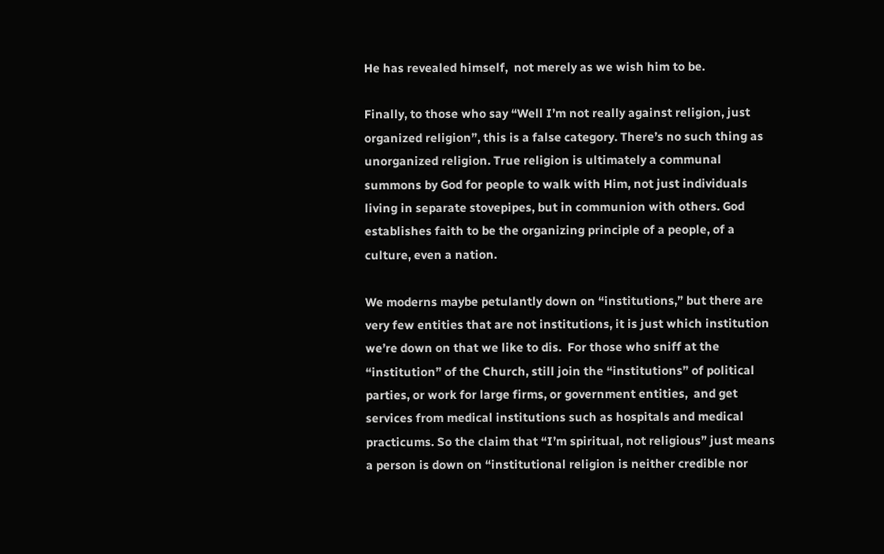He has revealed himself,  not merely as we wish him to be.

Finally, to those who say “Well I’m not really against religion, just organized religion”, this is a false category. There’s no such thing as unorganized religion. True religion is ultimately a communal summons by God for people to walk with Him, not just individuals living in separate stovepipes, but in communion with others. God establishes faith to be the organizing principle of a people, of a culture, even a nation.

We moderns maybe petulantly down on “institutions,” but there are very few entities that are not institutions, it is just which institution we’re down on that we like to dis.  For those who sniff at the “institution” of the Church, still join the “institutions” of political parties, or work for large firms, or government entities,  and get services from medical institutions such as hospitals and medical practicums. So the claim that “I’m spiritual, not religious” just means a person is down on “institutional religion is neither credible nor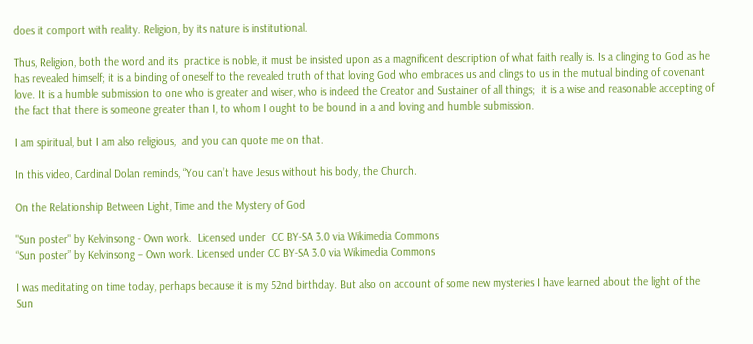does it comport with reality. Religion, by its nature is institutional.

Thus, Religion, both the word and its  practice is noble, it must be insisted upon as a magnificent description of what faith really is. Is a clinging to God as he has revealed himself; it is a binding of oneself to the revealed truth of that loving God who embraces us and clings to us in the mutual binding of covenant love. It is a humble submission to one who is greater and wiser, who is indeed the Creator and Sustainer of all things;  it is a wise and reasonable accepting of the fact that there is someone greater than I, to whom I ought to be bound in a and loving and humble submission.

I am spiritual, but I am also religious,  and you can quote me on that.

In this video, Cardinal Dolan reminds, “You can’t have Jesus without his body, the Church.

On the Relationship Between Light, Time and the Mystery of God

"Sun poster" by Kelvinsong - Own work.  Licensed under  CC BY-SA 3.0 via Wikimedia Commons
“Sun poster” by Kelvinsong – Own work. Licensed under CC BY-SA 3.0 via Wikimedia Commons

I was meditating on time today, perhaps because it is my 52nd birthday. But also on account of some new mysteries I have learned about the light of the Sun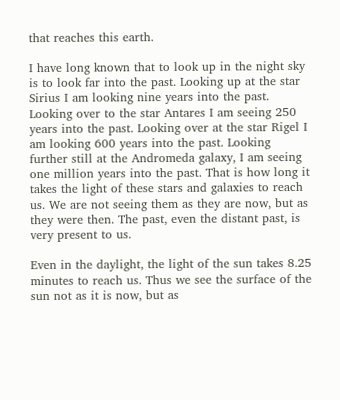that reaches this earth.

I have long known that to look up in the night sky is to look far into the past. Looking up at the star Sirius I am looking nine years into the past. Looking over to the star Antares I am seeing 250 years into the past. Looking over at the star Rigel I am looking 600 years into the past. Looking further still at the Andromeda galaxy, I am seeing one million years into the past. That is how long it takes the light of these stars and galaxies to reach us. We are not seeing them as they are now, but as they were then. The past, even the distant past, is very present to us.

Even in the daylight, the light of the sun takes 8.25 minutes to reach us. Thus we see the surface of the sun not as it is now, but as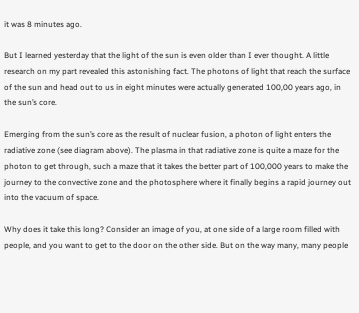it was 8 minutes ago.

But I learned yesterday that the light of the sun is even older than I ever thought. A little research on my part revealed this astonishing fact. The photons of light that reach the surface of the sun and head out to us in eight minutes were actually generated 100,00 years ago, in the sun’s core.

Emerging from the sun’s core as the result of nuclear fusion, a photon of light enters the radiative zone (see diagram above). The plasma in that radiative zone is quite a maze for the photon to get through, such a maze that it takes the better part of 100,000 years to make the journey to the convective zone and the photosphere where it finally begins a rapid journey out into the vacuum of space.

Why does it take this long? Consider an image of you, at one side of a large room filled with people, and you want to get to the door on the other side. But on the way many, many people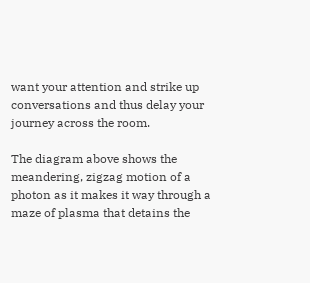want your attention and strike up conversations and thus delay your journey across the room.

The diagram above shows the meandering, zigzag motion of a photon as it makes it way through a maze of plasma that detains the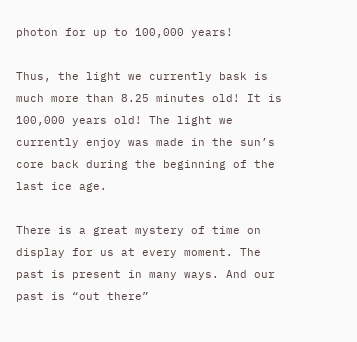photon for up to 100,000 years!

Thus, the light we currently bask is much more than 8.25 minutes old! It is 100,000 years old! The light we currently enjoy was made in the sun’s core back during the beginning of the last ice age.

There is a great mystery of time on display for us at every moment. The past is present in many ways. And our past is “out there”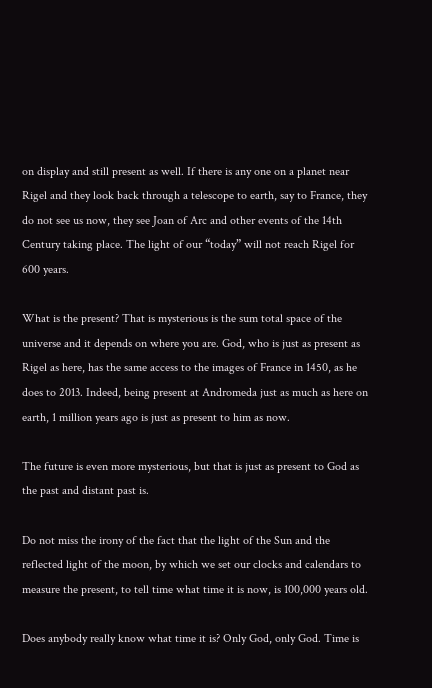on display and still present as well. If there is any one on a planet near Rigel and they look back through a telescope to earth, say to France, they do not see us now, they see Joan of Arc and other events of the 14th Century taking place. The light of our “today” will not reach Rigel for 600 years.

What is the present? That is mysterious is the sum total space of the universe and it depends on where you are. God, who is just as present as Rigel as here, has the same access to the images of France in 1450, as he does to 2013. Indeed, being present at Andromeda just as much as here on earth, 1 million years ago is just as present to him as now.

The future is even more mysterious, but that is just as present to God as the past and distant past is.

Do not miss the irony of the fact that the light of the Sun and the reflected light of the moon, by which we set our clocks and calendars to measure the present, to tell time what time it is now, is 100,000 years old.

Does anybody really know what time it is? Only God, only God. Time is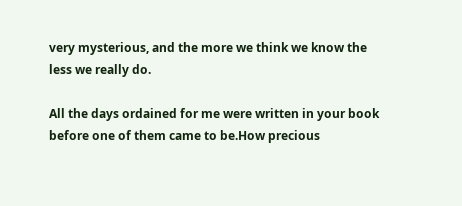very mysterious, and the more we think we know the less we really do.

All the days ordained for me were written in your book before one of them came to be.How precious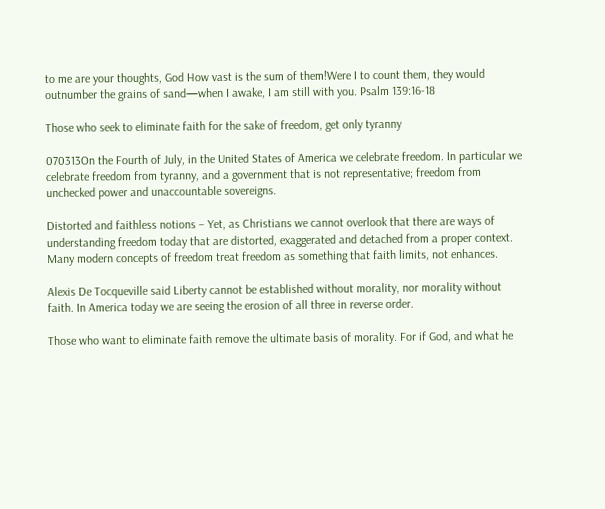to me are your thoughts, God How vast is the sum of them!Were I to count them, they would outnumber the grains of sand—when I awake, I am still with you. Psalm 139:16-18

Those who seek to eliminate faith for the sake of freedom, get only tyranny

070313On the Fourth of July, in the United States of America we celebrate freedom. In particular we celebrate freedom from tyranny, and a government that is not representative; freedom from unchecked power and unaccountable sovereigns.

Distorted and faithless notions – Yet, as Christians we cannot overlook that there are ways of understanding freedom today that are distorted, exaggerated and detached from a proper context. Many modern concepts of freedom treat freedom as something that faith limits, not enhances.

Alexis De Tocqueville said Liberty cannot be established without morality, nor morality without faith. In America today we are seeing the erosion of all three in reverse order.

Those who want to eliminate faith remove the ultimate basis of morality. For if God, and what he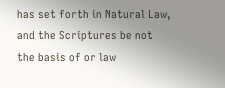has set forth in Natural Law, and the Scriptures be not the basis of or law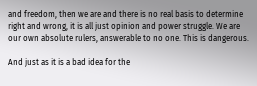and freedom, then we are and there is no real basis to determine right and wrong, it is all just opinion and power struggle. We are our own absolute rulers, answerable to no one. This is dangerous.

And just as it is a bad idea for the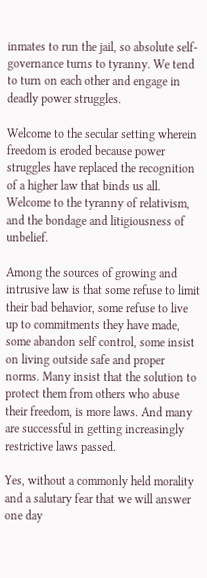inmates to run the jail, so absolute self-governance turns to tyranny. We tend to turn on each other and engage in deadly power struggles.

Welcome to the secular setting wherein freedom is eroded because power struggles have replaced the recognition of a higher law that binds us all. Welcome to the tyranny of relativism, and the bondage and litigiousness of unbelief.

Among the sources of growing and intrusive law is that some refuse to limit their bad behavior, some refuse to live up to commitments they have made, some abandon self control, some insist on living outside safe and proper norms. Many insist that the solution to protect them from others who abuse their freedom, is more laws. And many are successful in getting increasingly restrictive laws passed.

Yes, without a commonly held morality and a salutary fear that we will answer one day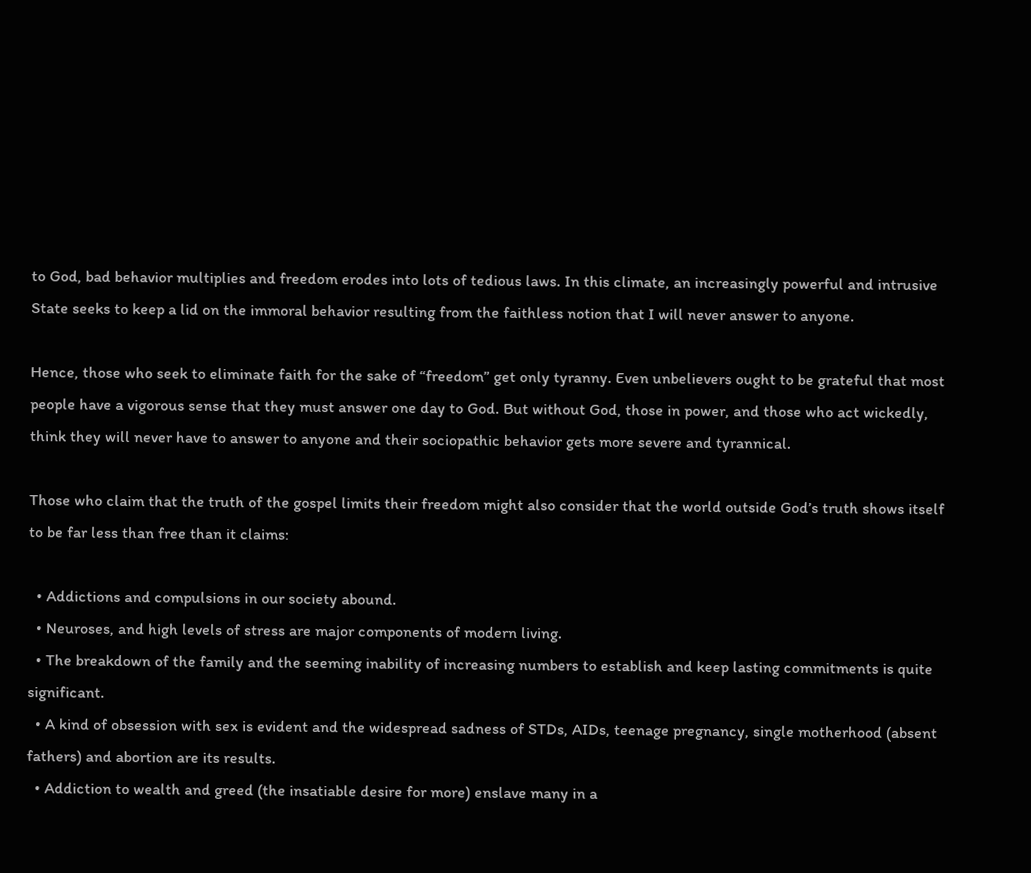to God, bad behavior multiplies and freedom erodes into lots of tedious laws. In this climate, an increasingly powerful and intrusive State seeks to keep a lid on the immoral behavior resulting from the faithless notion that I will never answer to anyone.

Hence, those who seek to eliminate faith for the sake of “freedom” get only tyranny. Even unbelievers ought to be grateful that most people have a vigorous sense that they must answer one day to God. But without God, those in power, and those who act wickedly, think they will never have to answer to anyone and their sociopathic behavior gets more severe and tyrannical.

Those who claim that the truth of the gospel limits their freedom might also consider that the world outside God’s truth shows itself to be far less than free than it claims:

  • Addictions and compulsions in our society abound.
  • Neuroses, and high levels of stress are major components of modern living.
  • The breakdown of the family and the seeming inability of increasing numbers to establish and keep lasting commitments is quite significant.
  • A kind of obsession with sex is evident and the widespread sadness of STDs, AIDs, teenage pregnancy, single motherhood (absent fathers) and abortion are its results.
  • Addiction to wealth and greed (the insatiable desire for more) enslave many in a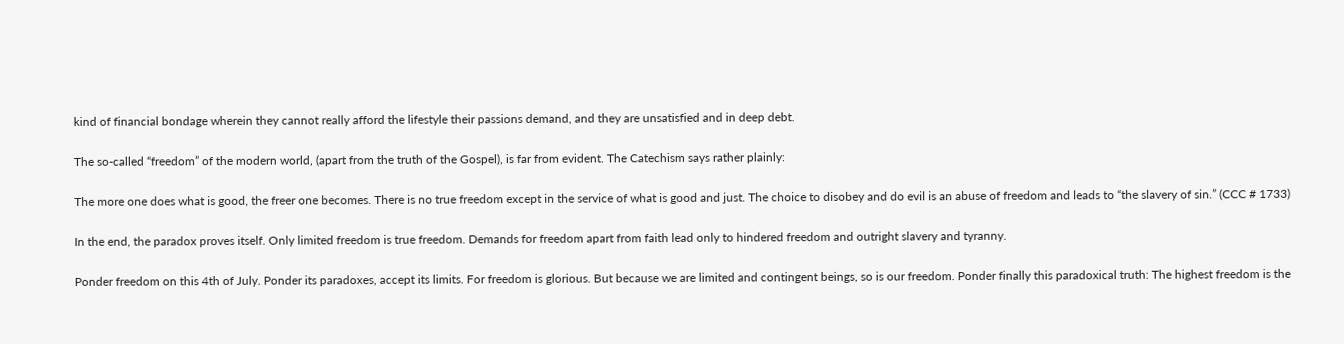kind of financial bondage wherein they cannot really afford the lifestyle their passions demand, and they are unsatisfied and in deep debt.

The so-called “freedom” of the modern world, (apart from the truth of the Gospel), is far from evident. The Catechism says rather plainly:

The more one does what is good, the freer one becomes. There is no true freedom except in the service of what is good and just. The choice to disobey and do evil is an abuse of freedom and leads to “the slavery of sin.” (CCC # 1733)

In the end, the paradox proves itself. Only limited freedom is true freedom. Demands for freedom apart from faith lead only to hindered freedom and outright slavery and tyranny.

Ponder freedom on this 4th of July. Ponder its paradoxes, accept its limits. For freedom is glorious. But because we are limited and contingent beings, so is our freedom. Ponder finally this paradoxical truth: The highest freedom is the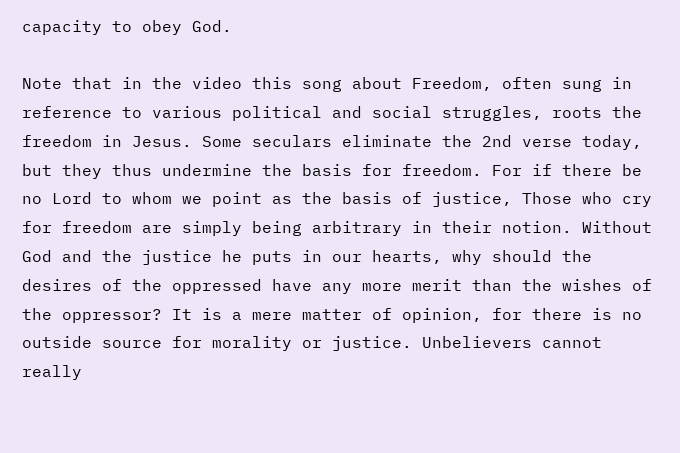capacity to obey God.

Note that in the video this song about Freedom, often sung in reference to various political and social struggles, roots the freedom in Jesus. Some seculars eliminate the 2nd verse today, but they thus undermine the basis for freedom. For if there be no Lord to whom we point as the basis of justice, Those who cry for freedom are simply being arbitrary in their notion. Without God and the justice he puts in our hearts, why should the desires of the oppressed have any more merit than the wishes of the oppressor? It is a mere matter of opinion, for there is no outside source for morality or justice. Unbelievers cannot really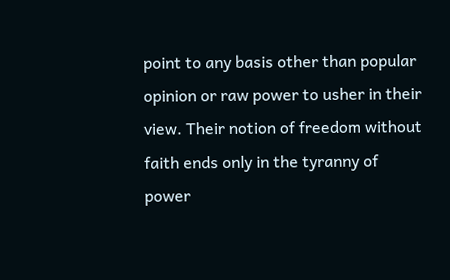point to any basis other than popular opinion or raw power to usher in their view. Their notion of freedom without faith ends only in the tyranny of power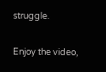struggle.

Enjoy the video,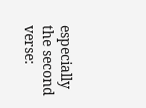especially the second verse: